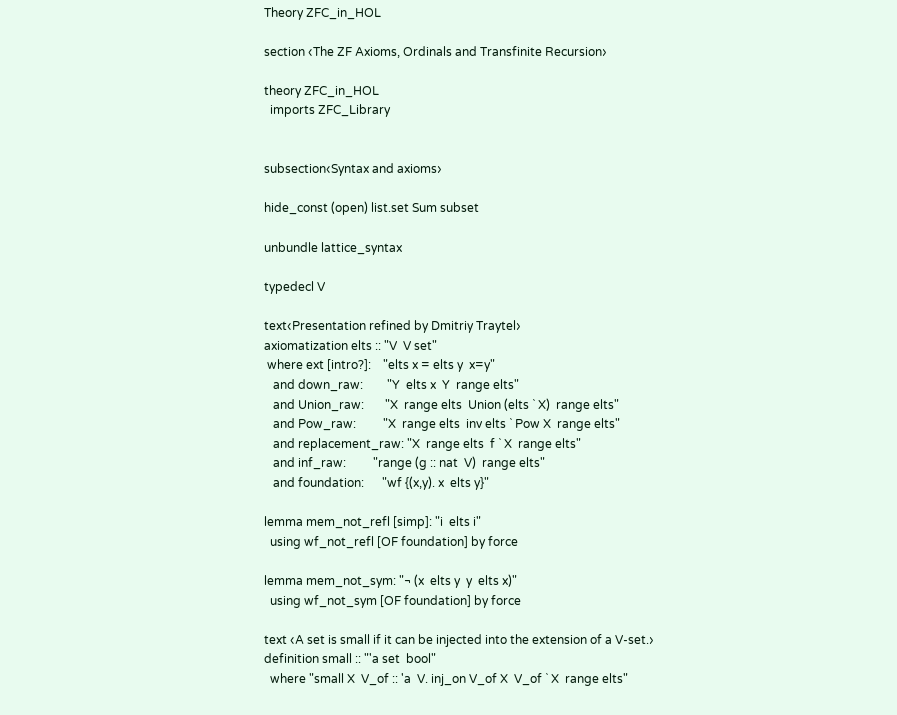Theory ZFC_in_HOL

section ‹The ZF Axioms, Ordinals and Transfinite Recursion›

theory ZFC_in_HOL
  imports ZFC_Library


subsection‹Syntax and axioms›

hide_const (open) list.set Sum subset

unbundle lattice_syntax

typedecl V

text‹Presentation refined by Dmitriy Traytel›
axiomatization elts :: "V  V set"
 where ext [intro?]:    "elts x = elts y  x=y"
   and down_raw:        "Y  elts x  Y  range elts"
   and Union_raw:       "X  range elts  Union (elts ` X)  range elts"
   and Pow_raw:         "X  range elts  inv elts ` Pow X  range elts"
   and replacement_raw: "X  range elts  f ` X  range elts"
   and inf_raw:         "range (g :: nat  V)  range elts"
   and foundation:      "wf {(x,y). x  elts y}"

lemma mem_not_refl [simp]: "i  elts i"
  using wf_not_refl [OF foundation] by force

lemma mem_not_sym: "¬ (x  elts y  y  elts x)"
  using wf_not_sym [OF foundation] by force

text ‹A set is small if it can be injected into the extension of a V-set.›
definition small :: "'a set  bool"
  where "small X  V_of :: 'a  V. inj_on V_of X  V_of ` X  range elts"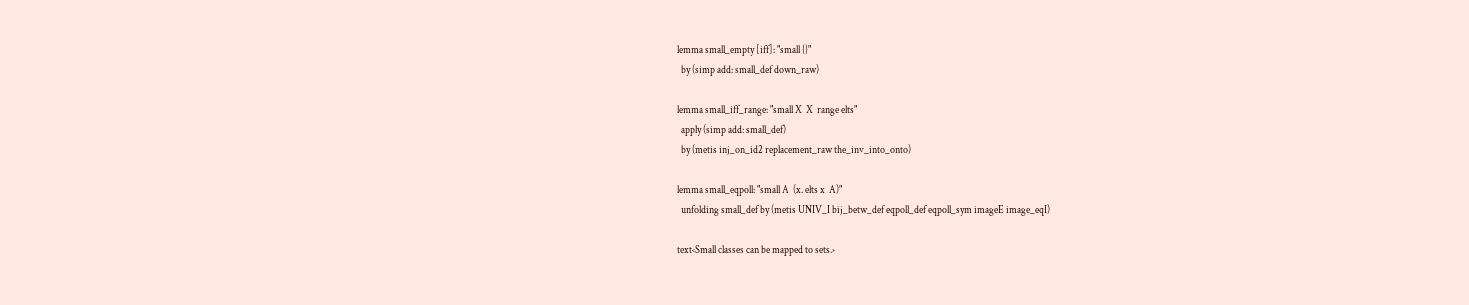lemma small_empty [iff]: "small {}"
  by (simp add: small_def down_raw)

lemma small_iff_range: "small X  X  range elts"
  apply (simp add: small_def)
  by (metis inj_on_id2 replacement_raw the_inv_into_onto)

lemma small_eqpoll: "small A  (x. elts x  A)"
  unfolding small_def by (metis UNIV_I bij_betw_def eqpoll_def eqpoll_sym imageE image_eqI)

text‹Small classes can be mapped to sets.›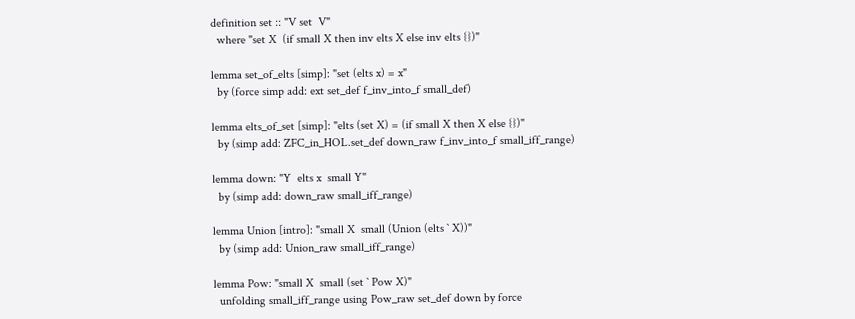definition set :: "V set  V"
  where "set X  (if small X then inv elts X else inv elts {})"

lemma set_of_elts [simp]: "set (elts x) = x"
  by (force simp add: ext set_def f_inv_into_f small_def)

lemma elts_of_set [simp]: "elts (set X) = (if small X then X else {})"
  by (simp add: ZFC_in_HOL.set_def down_raw f_inv_into_f small_iff_range)

lemma down: "Y  elts x  small Y"
  by (simp add: down_raw small_iff_range)

lemma Union [intro]: "small X  small (Union (elts ` X))"
  by (simp add: Union_raw small_iff_range)

lemma Pow: "small X  small (set ` Pow X)"
  unfolding small_iff_range using Pow_raw set_def down by force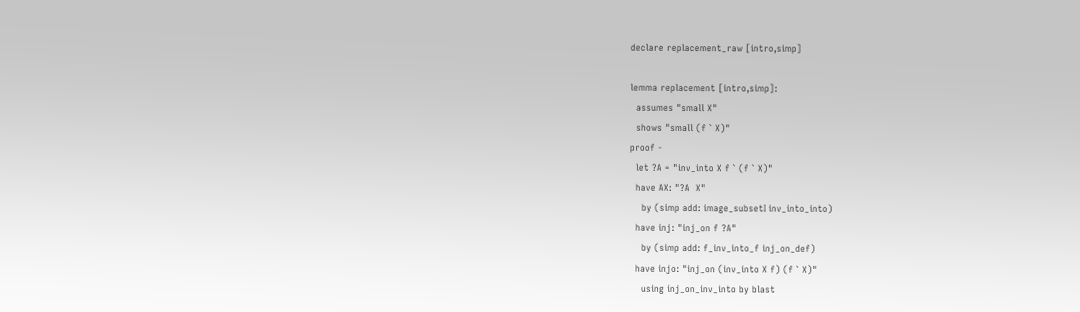declare replacement_raw [intro,simp]

lemma replacement [intro,simp]:
  assumes "small X"
  shows "small (f ` X)"
proof -
  let ?A = "inv_into X f ` (f ` X)"
  have AX: "?A  X"
    by (simp add: image_subsetI inv_into_into)
  have inj: "inj_on f ?A"
    by (simp add: f_inv_into_f inj_on_def)
  have injo: "inj_on (inv_into X f) (f ` X)"
    using inj_on_inv_into by blast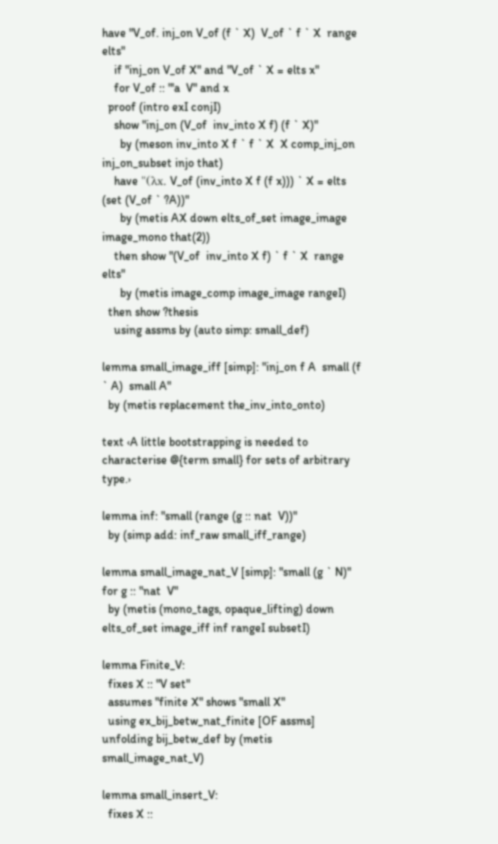have "V_of. inj_on V_of (f ` X)  V_of ` f ` X  range elts"
    if "inj_on V_of X" and "V_of ` X = elts x"
    for V_of :: "'a  V" and x
  proof (intro exI conjI)
    show "inj_on (V_of  inv_into X f) (f ` X)"
      by (meson inv_into X f ` f ` X  X comp_inj_on inj_on_subset injo that)
    have "(λx. V_of (inv_into X f (f x))) ` X = elts (set (V_of ` ?A))"
      by (metis AX down elts_of_set image_image image_mono that(2))
    then show "(V_of  inv_into X f) ` f ` X  range elts"
      by (metis image_comp image_image rangeI)
  then show ?thesis
    using assms by (auto simp: small_def)

lemma small_image_iff [simp]: "inj_on f A  small (f ` A)  small A"
  by (metis replacement the_inv_into_onto)

text ‹A little bootstrapping is needed to characterise @{term small} for sets of arbitrary type.›

lemma inf: "small (range (g :: nat  V))"
  by (simp add: inf_raw small_iff_range)

lemma small_image_nat_V [simp]: "small (g ` N)" for g :: "nat  V"
  by (metis (mono_tags, opaque_lifting) down elts_of_set image_iff inf rangeI subsetI)

lemma Finite_V:
  fixes X :: "V set"
  assumes "finite X" shows "small X"
  using ex_bij_betw_nat_finite [OF assms] unfolding bij_betw_def by (metis small_image_nat_V)

lemma small_insert_V:
  fixes X ::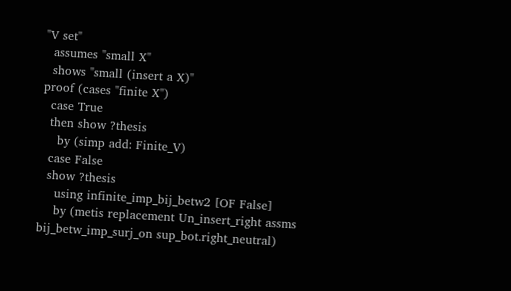"V set"
  assumes "small X"
  shows "small (insert a X)"
proof (cases "finite X")
  case True
  then show ?thesis
    by (simp add: Finite_V)
  case False
  show ?thesis
    using infinite_imp_bij_betw2 [OF False]
    by (metis replacement Un_insert_right assms bij_betw_imp_surj_on sup_bot.right_neutral)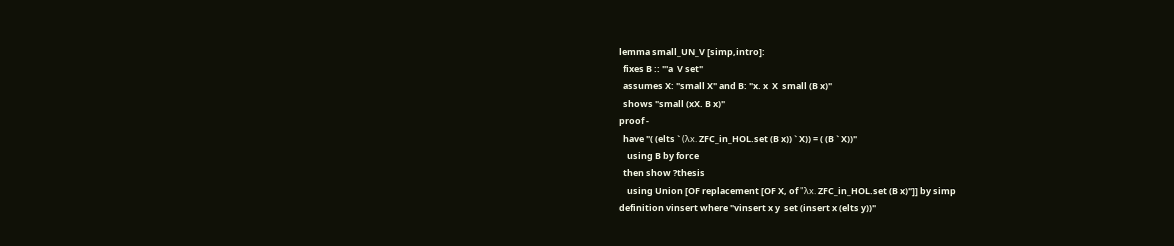lemma small_UN_V [simp,intro]:
  fixes B :: "'a  V set"
  assumes X: "small X" and B: "x. x  X  small (B x)"
  shows "small (xX. B x)"
proof -
  have "( (elts ` (λx. ZFC_in_HOL.set (B x)) ` X)) = ( (B ` X))"
    using B by force
  then show ?thesis
    using Union [OF replacement [OF X, of "λx. ZFC_in_HOL.set (B x)"]] by simp
definition vinsert where "vinsert x y  set (insert x (elts y))"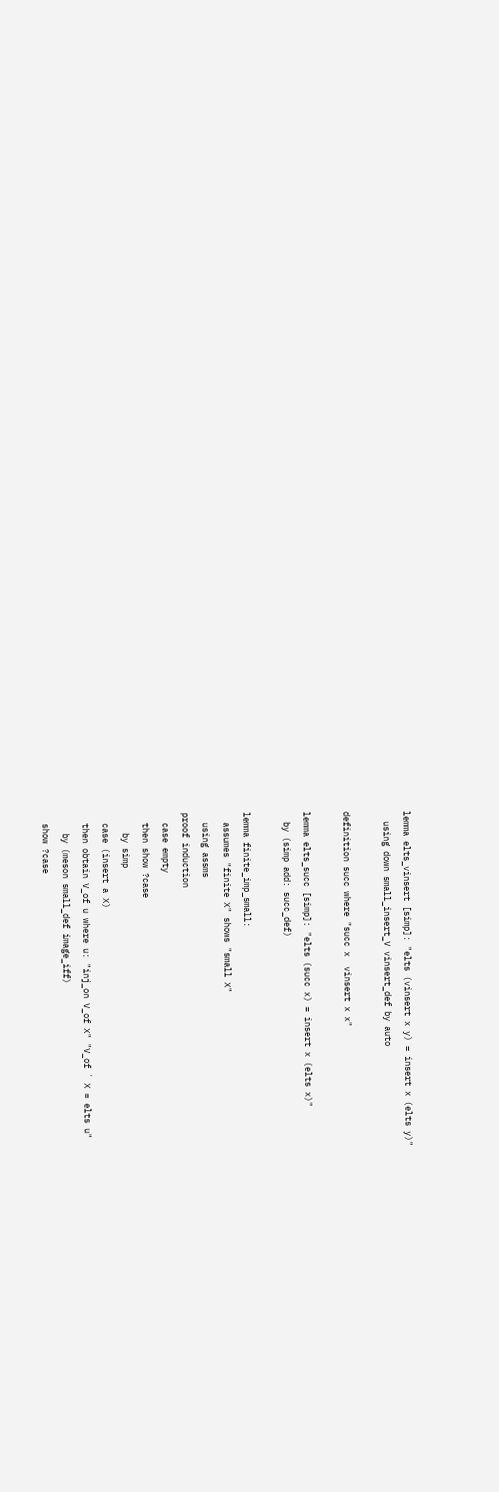lemma elts_vinsert [simp]: "elts (vinsert x y) = insert x (elts y)"
  using down small_insert_V vinsert_def by auto

definition succ where "succ x  vinsert x x"

lemma elts_succ [simp]: "elts (succ x) = insert x (elts x)"
  by (simp add: succ_def)

lemma finite_imp_small:
  assumes "finite X" shows "small X"
  using assms
proof induction
  case empty
  then show ?case
    by simp
  case (insert a X)
  then obtain V_of u where u: "inj_on V_of X" "V_of ` X = elts u"
    by (meson small_def image_iff)
  show ?case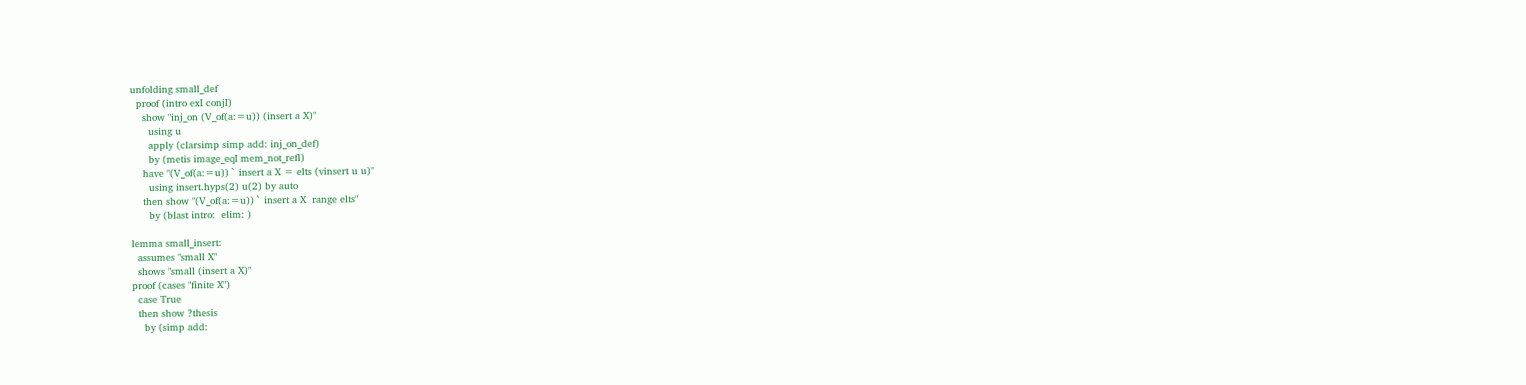unfolding small_def
  proof (intro exI conjI)
    show "inj_on (V_of(a:=u)) (insert a X)"
      using u
      apply (clarsimp simp add: inj_on_def)
      by (metis image_eqI mem_not_refl)
    have "(V_of(a:=u)) ` insert a X = elts (vinsert u u)"
      using insert.hyps(2) u(2) by auto
    then show "(V_of(a:=u)) ` insert a X  range elts"
      by (blast intro:  elim: )

lemma small_insert:
  assumes "small X"
  shows "small (insert a X)"
proof (cases "finite X")
  case True
  then show ?thesis
    by (simp add: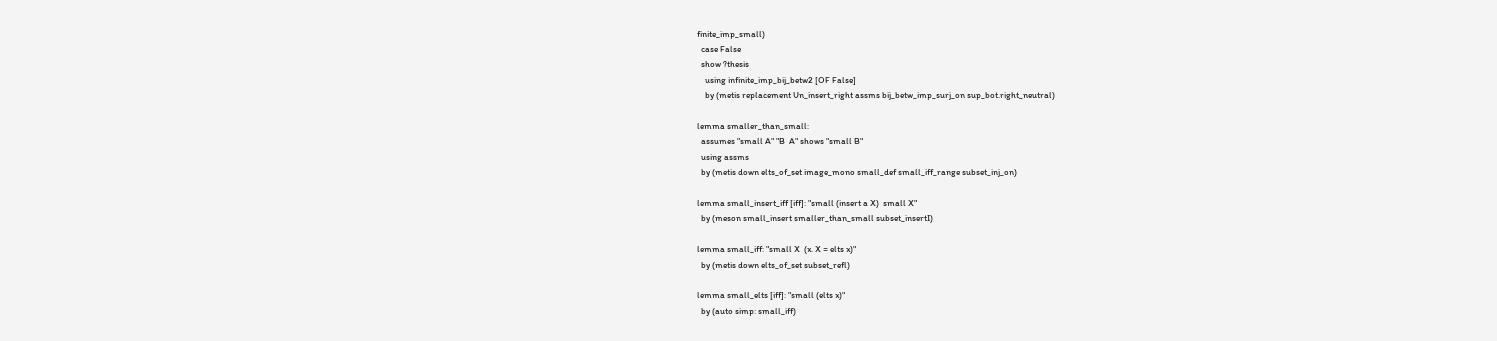finite_imp_small)
  case False
  show ?thesis
    using infinite_imp_bij_betw2 [OF False]
    by (metis replacement Un_insert_right assms bij_betw_imp_surj_on sup_bot.right_neutral)

lemma smaller_than_small:
  assumes "small A" "B  A" shows "small B"
  using assms
  by (metis down elts_of_set image_mono small_def small_iff_range subset_inj_on)

lemma small_insert_iff [iff]: "small (insert a X)  small X"
  by (meson small_insert smaller_than_small subset_insertI)

lemma small_iff: "small X  (x. X = elts x)"
  by (metis down elts_of_set subset_refl)

lemma small_elts [iff]: "small (elts x)"
  by (auto simp: small_iff)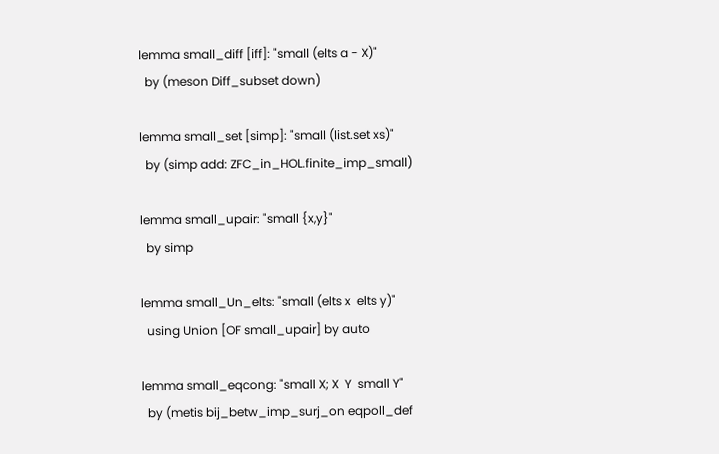lemma small_diff [iff]: "small (elts a - X)"
  by (meson Diff_subset down)

lemma small_set [simp]: "small (list.set xs)"
  by (simp add: ZFC_in_HOL.finite_imp_small)

lemma small_upair: "small {x,y}"
  by simp

lemma small_Un_elts: "small (elts x  elts y)"
  using Union [OF small_upair] by auto

lemma small_eqcong: "small X; X  Y  small Y"
  by (metis bij_betw_imp_surj_on eqpoll_def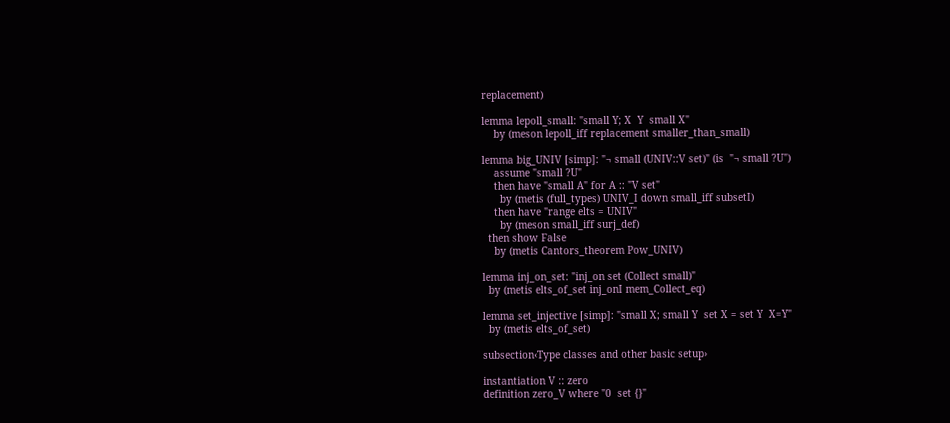replacement)

lemma lepoll_small: "small Y; X  Y  small X"
    by (meson lepoll_iff replacement smaller_than_small)

lemma big_UNIV [simp]: "¬ small (UNIV::V set)" (is  "¬ small ?U")
    assume "small ?U"
    then have "small A" for A :: "V set"
      by (metis (full_types) UNIV_I down small_iff subsetI)
    then have "range elts = UNIV"
      by (meson small_iff surj_def)
  then show False
    by (metis Cantors_theorem Pow_UNIV)

lemma inj_on_set: "inj_on set (Collect small)"
  by (metis elts_of_set inj_onI mem_Collect_eq)

lemma set_injective [simp]: "small X; small Y  set X = set Y  X=Y"
  by (metis elts_of_set)

subsection‹Type classes and other basic setup›

instantiation V :: zero
definition zero_V where "0  set {}"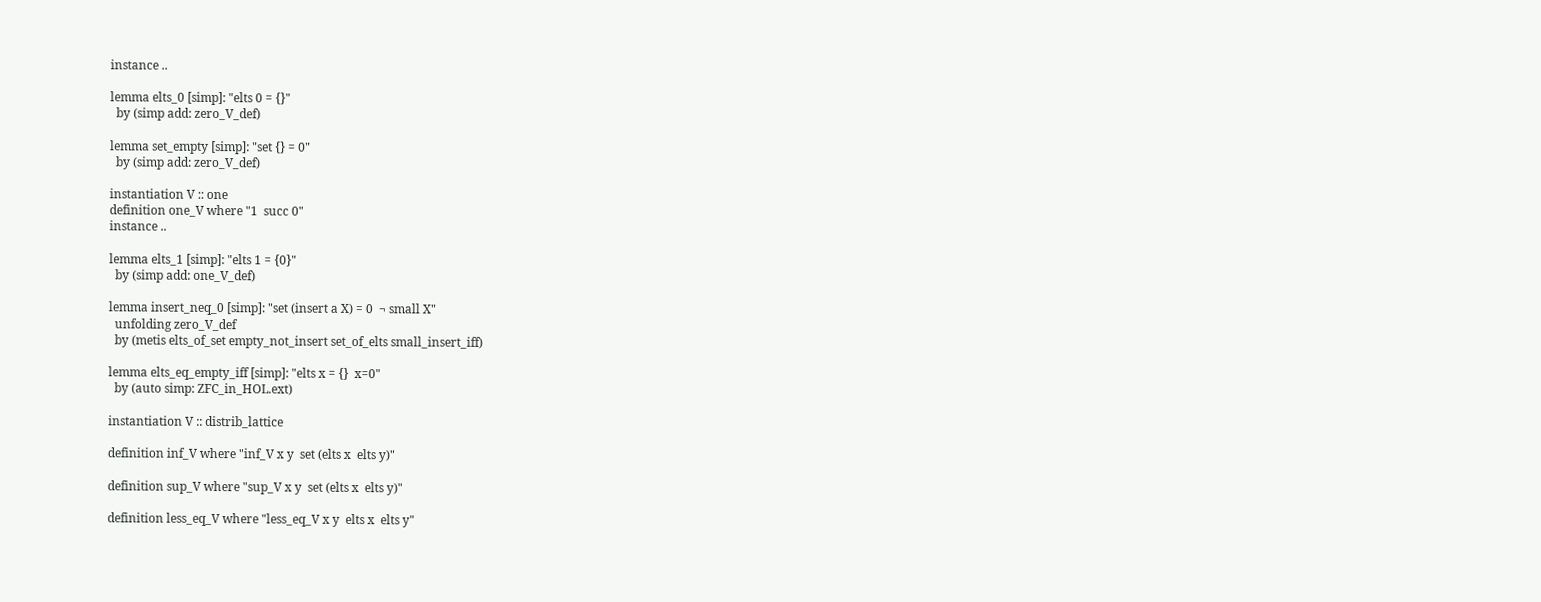instance ..

lemma elts_0 [simp]: "elts 0 = {}"
  by (simp add: zero_V_def)

lemma set_empty [simp]: "set {} = 0"
  by (simp add: zero_V_def)

instantiation V :: one
definition one_V where "1  succ 0"
instance ..

lemma elts_1 [simp]: "elts 1 = {0}"
  by (simp add: one_V_def)

lemma insert_neq_0 [simp]: "set (insert a X) = 0  ¬ small X"
  unfolding zero_V_def
  by (metis elts_of_set empty_not_insert set_of_elts small_insert_iff)

lemma elts_eq_empty_iff [simp]: "elts x = {}  x=0"
  by (auto simp: ZFC_in_HOL.ext)

instantiation V :: distrib_lattice

definition inf_V where "inf_V x y  set (elts x  elts y)"

definition sup_V where "sup_V x y  set (elts x  elts y)"

definition less_eq_V where "less_eq_V x y  elts x  elts y"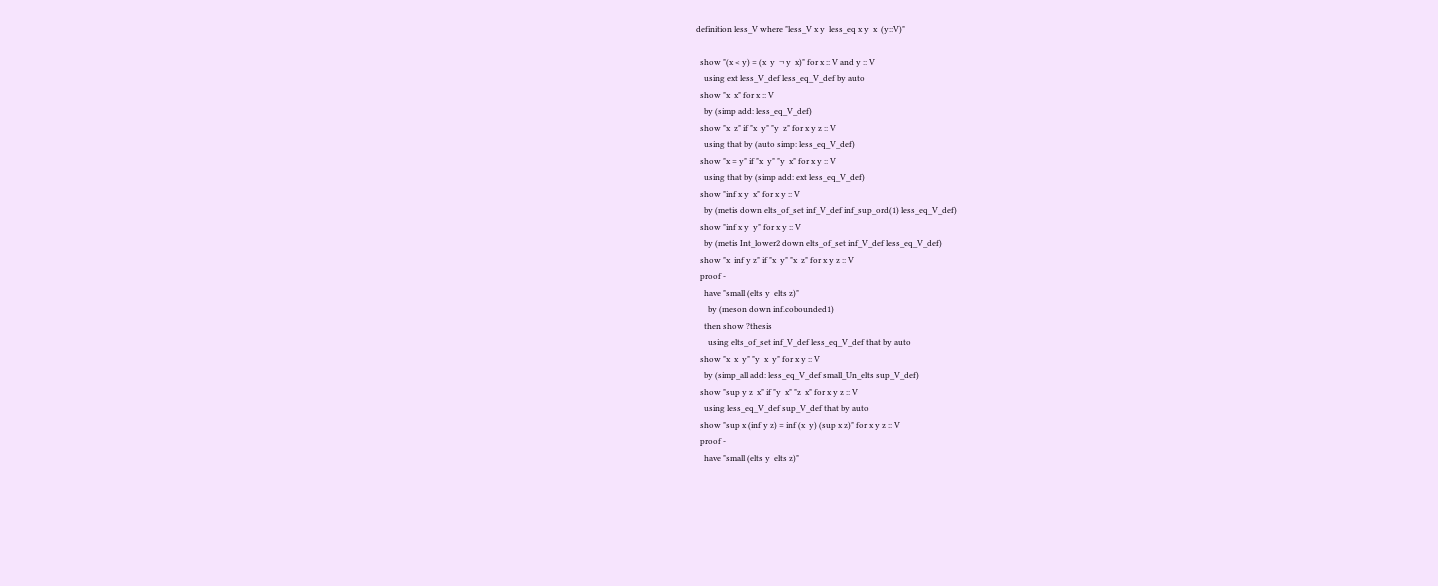definition less_V where "less_V x y  less_eq x y  x  (y::V)"

  show "(x < y) = (x  y  ¬ y  x)" for x :: V and y :: V
    using ext less_V_def less_eq_V_def by auto
  show "x  x" for x :: V
    by (simp add: less_eq_V_def)
  show "x  z" if "x  y" "y  z" for x y z :: V
    using that by (auto simp: less_eq_V_def)
  show "x = y" if "x  y" "y  x" for x y :: V
    using that by (simp add: ext less_eq_V_def)
  show "inf x y  x" for x y :: V
    by (metis down elts_of_set inf_V_def inf_sup_ord(1) less_eq_V_def)
  show "inf x y  y" for x y :: V
    by (metis Int_lower2 down elts_of_set inf_V_def less_eq_V_def)
  show "x  inf y z" if "x  y" "x  z" for x y z :: V
  proof -
    have "small (elts y  elts z)"
      by (meson down inf.cobounded1)
    then show ?thesis
      using elts_of_set inf_V_def less_eq_V_def that by auto
  show "x  x  y" "y  x  y" for x y :: V
    by (simp_all add: less_eq_V_def small_Un_elts sup_V_def)
  show "sup y z  x" if "y  x" "z  x" for x y z :: V
    using less_eq_V_def sup_V_def that by auto
  show "sup x (inf y z) = inf (x  y) (sup x z)" for x y z :: V
  proof -
    have "small (elts y  elts z)"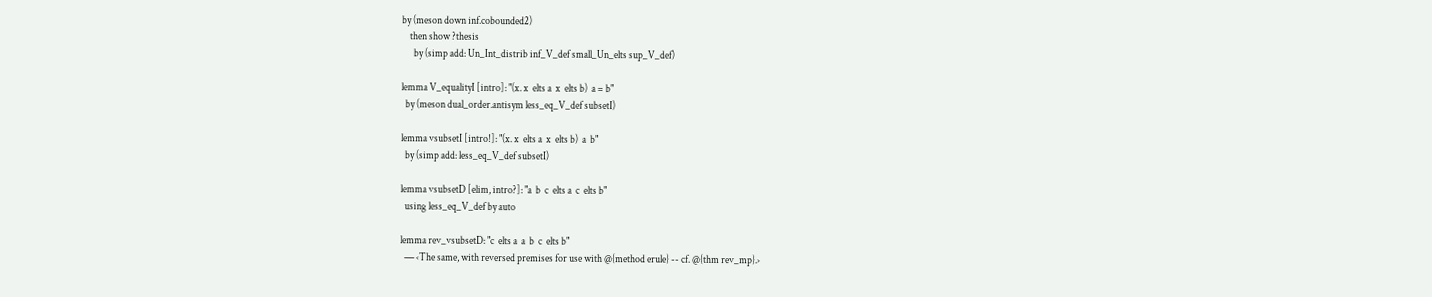by (meson down inf.cobounded2)
    then show ?thesis
      by (simp add: Un_Int_distrib inf_V_def small_Un_elts sup_V_def)

lemma V_equalityI [intro]: "(x. x  elts a  x  elts b)  a = b"
  by (meson dual_order.antisym less_eq_V_def subsetI)

lemma vsubsetI [intro!]: "(x. x  elts a  x  elts b)  a  b"
  by (simp add: less_eq_V_def subsetI)

lemma vsubsetD [elim, intro?]: "a  b  c  elts a  c  elts b"
  using less_eq_V_def by auto

lemma rev_vsubsetD: "c  elts a  a  b  c  elts b"
  ― ‹The same, with reversed premises for use with @{method erule} -- cf. @{thm rev_mp}.›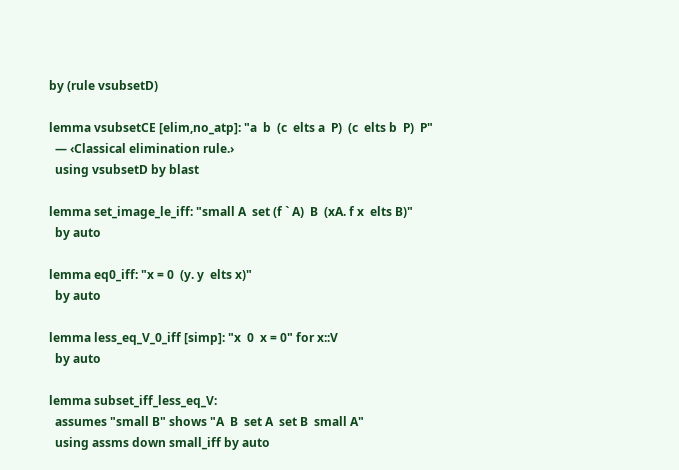by (rule vsubsetD)

lemma vsubsetCE [elim,no_atp]: "a  b  (c  elts a  P)  (c  elts b  P)  P"
  ― ‹Classical elimination rule.›
  using vsubsetD by blast

lemma set_image_le_iff: "small A  set (f ` A)  B  (xA. f x  elts B)"
  by auto

lemma eq0_iff: "x = 0  (y. y  elts x)"
  by auto

lemma less_eq_V_0_iff [simp]: "x  0  x = 0" for x::V
  by auto

lemma subset_iff_less_eq_V:
  assumes "small B" shows "A  B  set A  set B  small A"
  using assms down small_iff by auto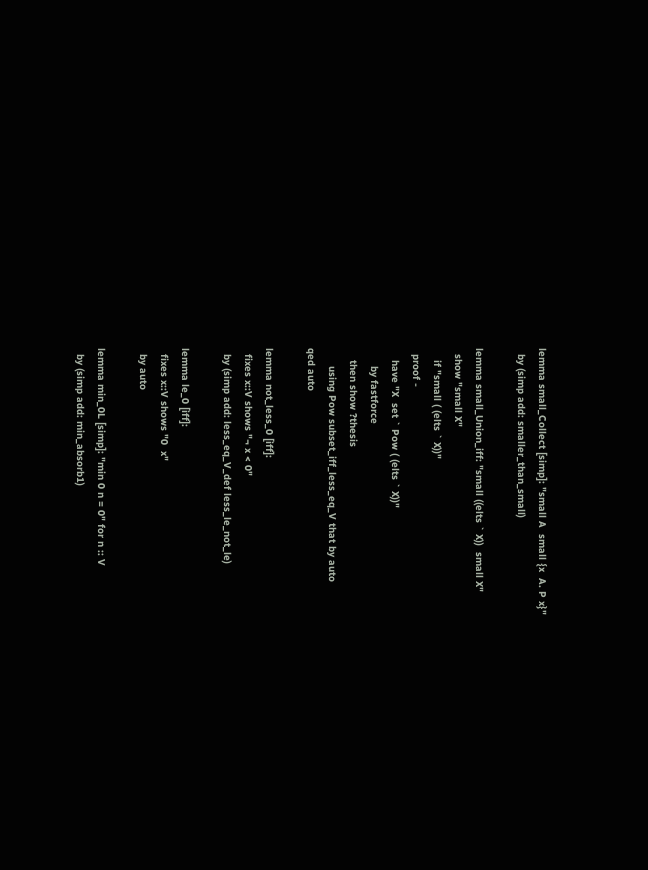lemma small_Collect [simp]: "small A  small {x  A. P x}"
  by (simp add: smaller_than_small)

lemma small_Union_iff: "small ((elts ` X))  small X"
  show "small X"
    if "small ( (elts ` X))"
  proof -
    have "X  set ` Pow ( (elts ` X))"
      by fastforce
    then show ?thesis
      using Pow subset_iff_less_eq_V that by auto
qed auto

lemma not_less_0 [iff]:
  fixes x::V shows "¬ x < 0"
  by (simp add: less_eq_V_def less_le_not_le)

lemma le_0 [iff]:
  fixes x::V shows "0  x"
  by auto

lemma min_0L [simp]: "min 0 n = 0" for n :: V
  by (simp add: min_absorb1)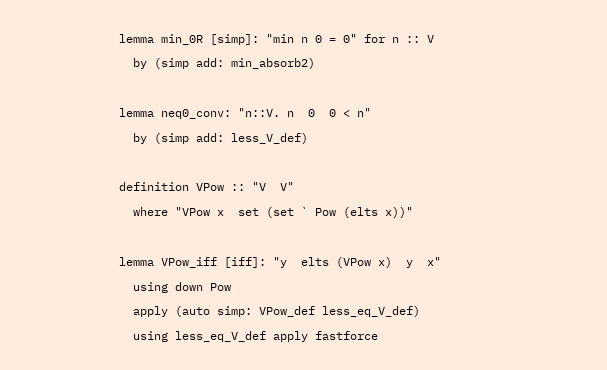lemma min_0R [simp]: "min n 0 = 0" for n :: V
  by (simp add: min_absorb2)

lemma neq0_conv: "n::V. n  0  0 < n"
  by (simp add: less_V_def)

definition VPow :: "V  V"
  where "VPow x  set (set ` Pow (elts x))"

lemma VPow_iff [iff]: "y  elts (VPow x)  y  x"
  using down Pow
  apply (auto simp: VPow_def less_eq_V_def)
  using less_eq_V_def apply fastforce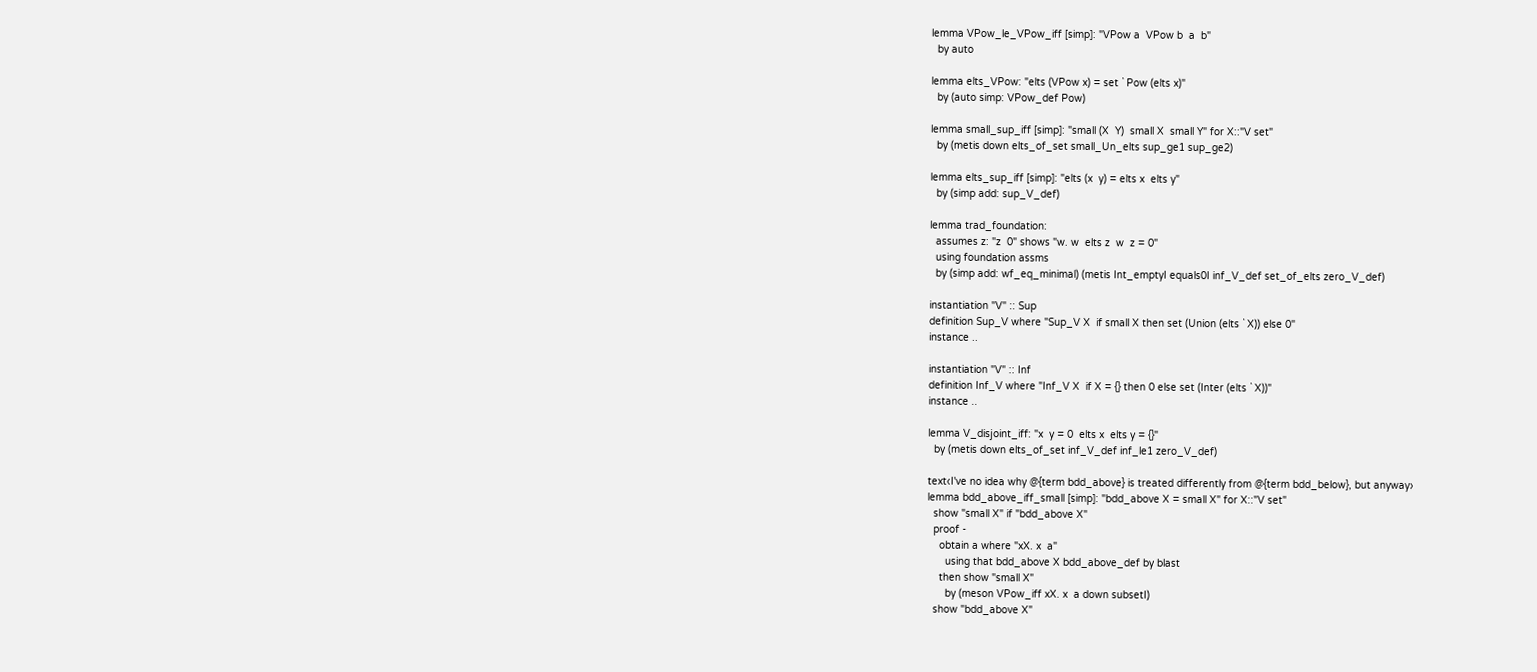lemma VPow_le_VPow_iff [simp]: "VPow a  VPow b  a  b"
  by auto

lemma elts_VPow: "elts (VPow x) = set ` Pow (elts x)"
  by (auto simp: VPow_def Pow)

lemma small_sup_iff [simp]: "small (X  Y)  small X  small Y" for X::"V set"
  by (metis down elts_of_set small_Un_elts sup_ge1 sup_ge2)

lemma elts_sup_iff [simp]: "elts (x  y) = elts x  elts y"
  by (simp add: sup_V_def)

lemma trad_foundation:
  assumes z: "z  0" shows "w. w  elts z  w  z = 0"
  using foundation assms
  by (simp add: wf_eq_minimal) (metis Int_emptyI equals0I inf_V_def set_of_elts zero_V_def)

instantiation "V" :: Sup
definition Sup_V where "Sup_V X  if small X then set (Union (elts ` X)) else 0"
instance ..

instantiation "V" :: Inf
definition Inf_V where "Inf_V X  if X = {} then 0 else set (Inter (elts ` X))"
instance ..

lemma V_disjoint_iff: "x  y = 0  elts x  elts y = {}"
  by (metis down elts_of_set inf_V_def inf_le1 zero_V_def)

text‹I've no idea why @{term bdd_above} is treated differently from @{term bdd_below}, but anyway›
lemma bdd_above_iff_small [simp]: "bdd_above X = small X" for X::"V set"
  show "small X" if "bdd_above X"
  proof -
    obtain a where "xX. x  a"
      using that bdd_above X bdd_above_def by blast
    then show "small X"
      by (meson VPow_iff xX. x  a down subsetI)
  show "bdd_above X"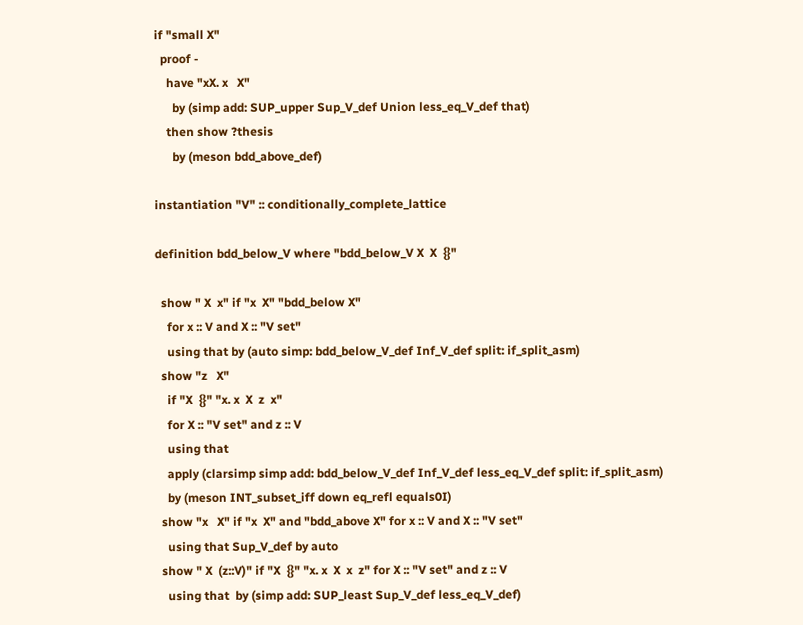if "small X"
  proof -
    have "xX. x   X"
      by (simp add: SUP_upper Sup_V_def Union less_eq_V_def that)
    then show ?thesis
      by (meson bdd_above_def)

instantiation "V" :: conditionally_complete_lattice

definition bdd_below_V where "bdd_below_V X  X  {}"

  show " X  x" if "x  X" "bdd_below X"
    for x :: V and X :: "V set"
    using that by (auto simp: bdd_below_V_def Inf_V_def split: if_split_asm)
  show "z   X"
    if "X  {}" "x. x  X  z  x"
    for X :: "V set" and z :: V
    using that
    apply (clarsimp simp add: bdd_below_V_def Inf_V_def less_eq_V_def split: if_split_asm)
    by (meson INT_subset_iff down eq_refl equals0I)
  show "x   X" if "x  X" and "bdd_above X" for x :: V and X :: "V set"
    using that Sup_V_def by auto
  show " X  (z::V)" if "X  {}" "x. x  X  x  z" for X :: "V set" and z :: V
    using that  by (simp add: SUP_least Sup_V_def less_eq_V_def)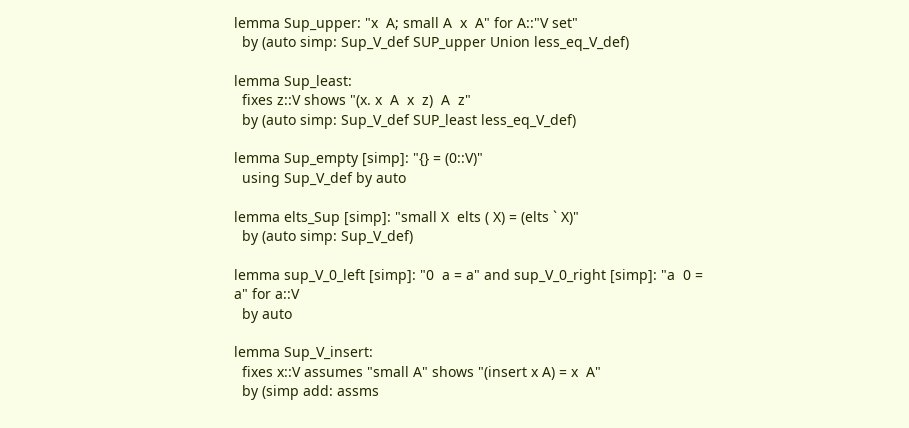lemma Sup_upper: "x  A; small A  x  A" for A::"V set"
  by (auto simp: Sup_V_def SUP_upper Union less_eq_V_def)

lemma Sup_least:
  fixes z::V shows "(x. x  A  x  z)  A  z"
  by (auto simp: Sup_V_def SUP_least less_eq_V_def)

lemma Sup_empty [simp]: "{} = (0::V)"
  using Sup_V_def by auto

lemma elts_Sup [simp]: "small X  elts ( X) = (elts ` X)"
  by (auto simp: Sup_V_def)

lemma sup_V_0_left [simp]: "0  a = a" and sup_V_0_right [simp]: "a  0 = a" for a::V
  by auto

lemma Sup_V_insert:
  fixes x::V assumes "small A" shows "(insert x A) = x  A"
  by (simp add: assms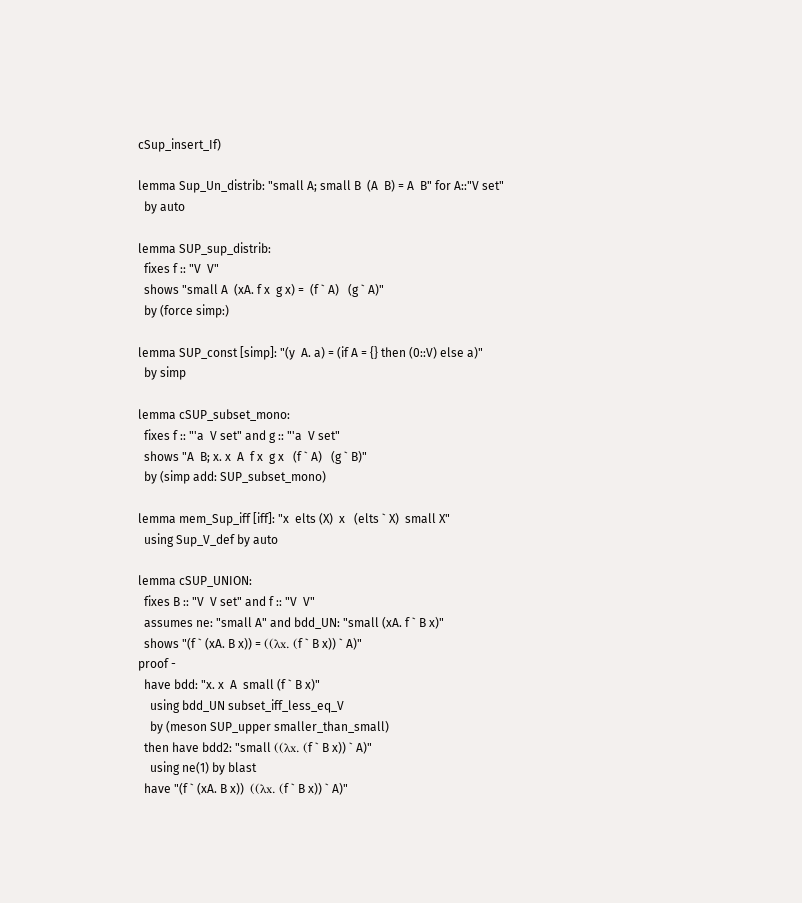cSup_insert_If)

lemma Sup_Un_distrib: "small A; small B  (A  B) = A  B" for A::"V set"
  by auto

lemma SUP_sup_distrib:
  fixes f :: "V  V"
  shows "small A  (xA. f x  g x) =  (f ` A)   (g ` A)"
  by (force simp:)

lemma SUP_const [simp]: "(y  A. a) = (if A = {} then (0::V) else a)"
  by simp

lemma cSUP_subset_mono:
  fixes f :: "'a  V set" and g :: "'a  V set"
  shows "A  B; x. x  A  f x  g x   (f ` A)   (g ` B)"
  by (simp add: SUP_subset_mono)

lemma mem_Sup_iff [iff]: "x  elts (X)  x   (elts ` X)  small X"
  using Sup_V_def by auto

lemma cSUP_UNION:
  fixes B :: "V  V set" and f :: "V  V"
  assumes ne: "small A" and bdd_UN: "small (xA. f ` B x)"
  shows "(f ` (xA. B x)) = ((λx. (f ` B x)) ` A)"
proof -
  have bdd: "x. x  A  small (f ` B x)"
    using bdd_UN subset_iff_less_eq_V
    by (meson SUP_upper smaller_than_small)
  then have bdd2: "small ((λx. (f ` B x)) ` A)"
    using ne(1) by blast
  have "(f ` (xA. B x))  ((λx. (f ` B x)) ` A)"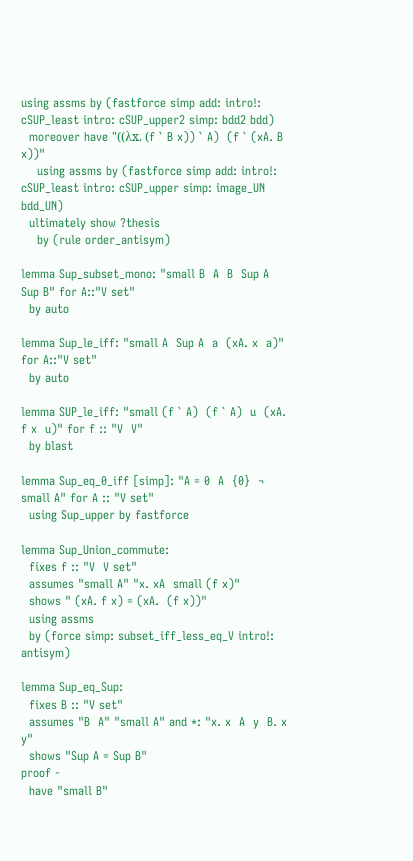using assms by (fastforce simp add: intro!: cSUP_least intro: cSUP_upper2 simp: bdd2 bdd)
  moreover have "((λx. (f ` B x)) ` A)  (f ` (xA. B x))"
    using assms by (fastforce simp add: intro!: cSUP_least intro: cSUP_upper simp: image_UN bdd_UN)
  ultimately show ?thesis
    by (rule order_antisym)

lemma Sup_subset_mono: "small B  A  B  Sup A  Sup B" for A::"V set"
  by auto

lemma Sup_le_iff: "small A  Sup A  a  (xA. x  a)" for A::"V set"
  by auto

lemma SUP_le_iff: "small (f ` A)  (f ` A)  u  (xA. f x  u)" for f :: "V  V"
  by blast

lemma Sup_eq_0_iff [simp]: "A = 0  A  {0}  ¬ small A" for A :: "V set"
  using Sup_upper by fastforce

lemma Sup_Union_commute:
  fixes f :: "V  V set"
  assumes "small A" "x. xA  small (f x)"
  shows " (xA. f x) = (xA.  (f x))"
  using assms
  by (force simp: subset_iff_less_eq_V intro!: antisym)

lemma Sup_eq_Sup:
  fixes B :: "V set"
  assumes "B  A" "small A" and *: "x. x  A  y  B. x  y"
  shows "Sup A = Sup B"
proof -
  have "small B"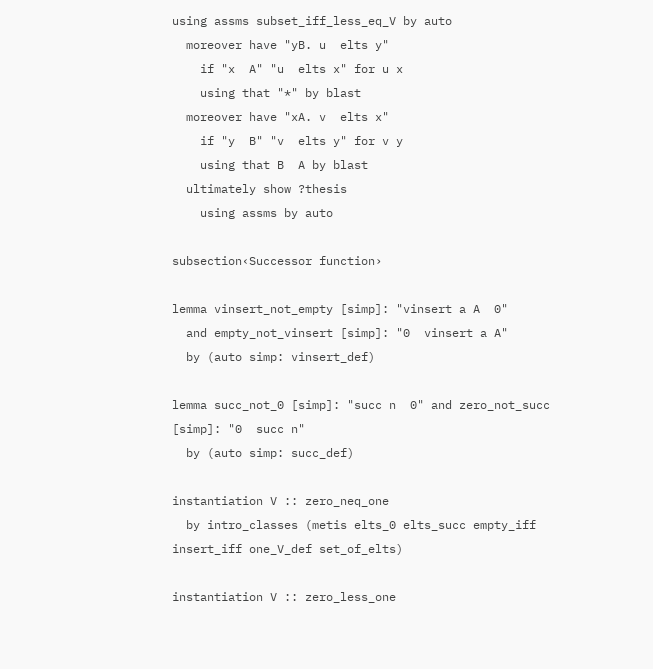using assms subset_iff_less_eq_V by auto
  moreover have "yB. u  elts y"
    if "x  A" "u  elts x" for u x
    using that "*" by blast
  moreover have "xA. v  elts x"
    if "y  B" "v  elts y" for v y
    using that B  A by blast
  ultimately show ?thesis
    using assms by auto

subsection‹Successor function›

lemma vinsert_not_empty [simp]: "vinsert a A  0"
  and empty_not_vinsert [simp]: "0  vinsert a A"
  by (auto simp: vinsert_def)

lemma succ_not_0 [simp]: "succ n  0" and zero_not_succ [simp]: "0  succ n"
  by (auto simp: succ_def)

instantiation V :: zero_neq_one
  by intro_classes (metis elts_0 elts_succ empty_iff insert_iff one_V_def set_of_elts)

instantiation V :: zero_less_one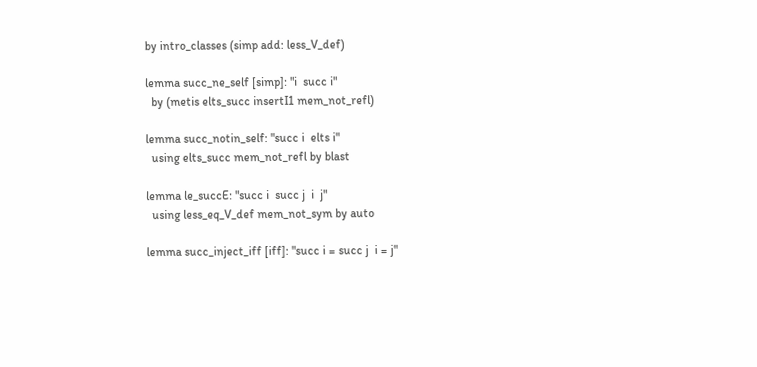by intro_classes (simp add: less_V_def)

lemma succ_ne_self [simp]: "i  succ i"
  by (metis elts_succ insertI1 mem_not_refl)

lemma succ_notin_self: "succ i  elts i"
  using elts_succ mem_not_refl by blast

lemma le_succE: "succ i  succ j  i  j"
  using less_eq_V_def mem_not_sym by auto

lemma succ_inject_iff [iff]: "succ i = succ j  i = j"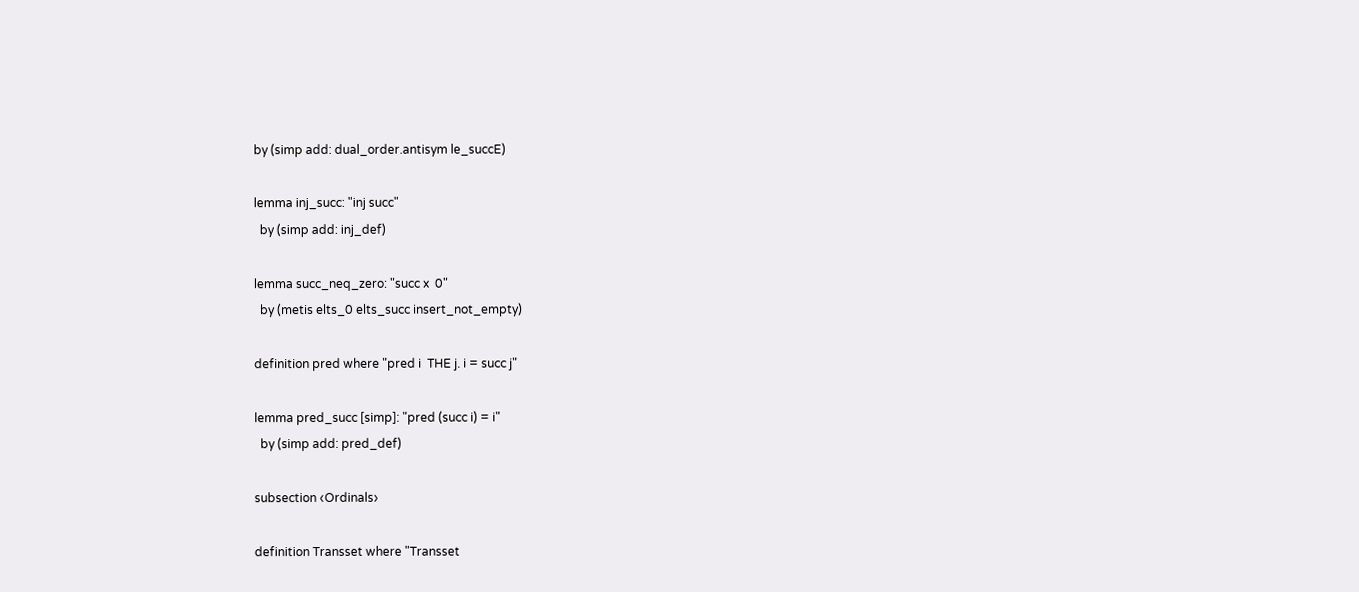by (simp add: dual_order.antisym le_succE)

lemma inj_succ: "inj succ"
  by (simp add: inj_def)

lemma succ_neq_zero: "succ x  0"
  by (metis elts_0 elts_succ insert_not_empty)

definition pred where "pred i  THE j. i = succ j"

lemma pred_succ [simp]: "pred (succ i) = i"
  by (simp add: pred_def)

subsection ‹Ordinals›

definition Transset where "Transset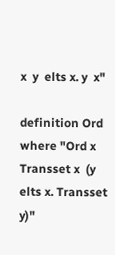x  y  elts x. y  x"

definition Ord where "Ord x  Transset x  (y  elts x. Transset y)"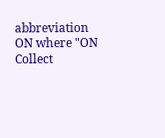abbreviation ON where "ON  Collect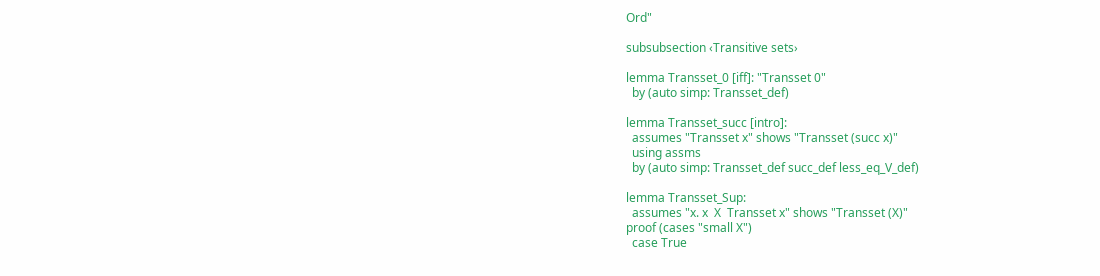Ord"

subsubsection ‹Transitive sets›

lemma Transset_0 [iff]: "Transset 0"
  by (auto simp: Transset_def)

lemma Transset_succ [intro]:
  assumes "Transset x" shows "Transset (succ x)"
  using assms
  by (auto simp: Transset_def succ_def less_eq_V_def)

lemma Transset_Sup:
  assumes "x. x  X  Transset x" shows "Transset (X)"
proof (cases "small X")
  case True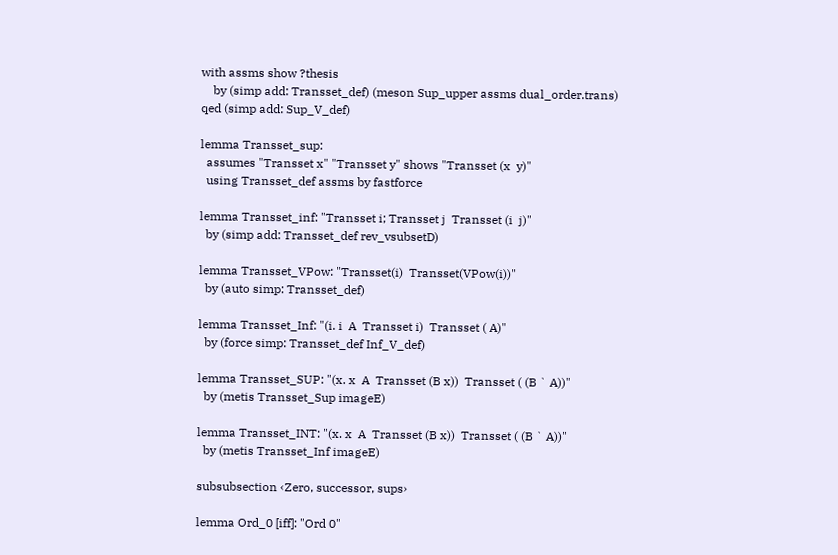with assms show ?thesis
    by (simp add: Transset_def) (meson Sup_upper assms dual_order.trans)
qed (simp add: Sup_V_def)

lemma Transset_sup:
  assumes "Transset x" "Transset y" shows "Transset (x  y)"
  using Transset_def assms by fastforce

lemma Transset_inf: "Transset i; Transset j  Transset (i  j)"
  by (simp add: Transset_def rev_vsubsetD)

lemma Transset_VPow: "Transset(i)  Transset(VPow(i))"
  by (auto simp: Transset_def)

lemma Transset_Inf: "(i. i  A  Transset i)  Transset ( A)"
  by (force simp: Transset_def Inf_V_def)

lemma Transset_SUP: "(x. x  A  Transset (B x))  Transset ( (B ` A))"
  by (metis Transset_Sup imageE)

lemma Transset_INT: "(x. x  A  Transset (B x))  Transset ( (B ` A))"
  by (metis Transset_Inf imageE)

subsubsection ‹Zero, successor, sups›

lemma Ord_0 [iff]: "Ord 0"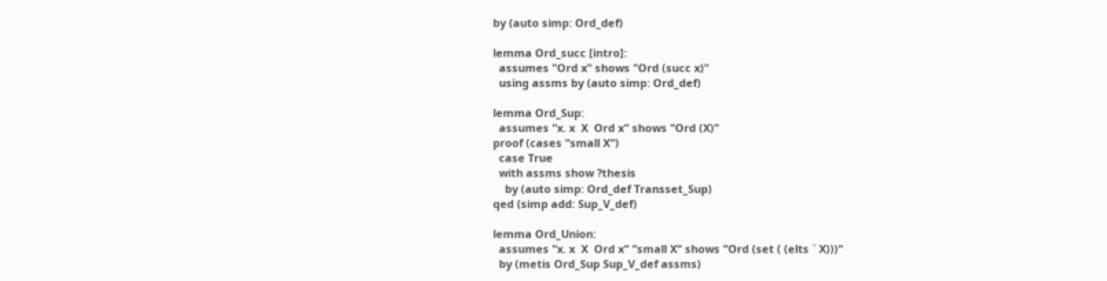by (auto simp: Ord_def)

lemma Ord_succ [intro]:
  assumes "Ord x" shows "Ord (succ x)"
  using assms by (auto simp: Ord_def)

lemma Ord_Sup:
  assumes "x. x  X  Ord x" shows "Ord (X)"
proof (cases "small X")
  case True
  with assms show ?thesis
    by (auto simp: Ord_def Transset_Sup)
qed (simp add: Sup_V_def)

lemma Ord_Union:
  assumes "x. x  X  Ord x" "small X" shows "Ord (set ( (elts ` X)))"
  by (metis Ord_Sup Sup_V_def assms)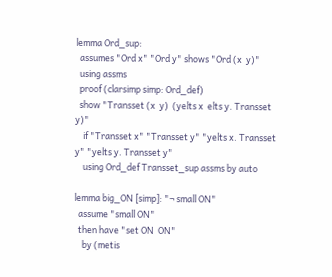lemma Ord_sup:
  assumes "Ord x" "Ord y" shows "Ord (x  y)"
  using assms
  proof (clarsimp simp: Ord_def)
  show "Transset (x  y)  (yelts x  elts y. Transset y)"
    if "Transset x" "Transset y" "yelts x. Transset y" "yelts y. Transset y"
    using Ord_def Transset_sup assms by auto

lemma big_ON [simp]: "¬ small ON"
  assume "small ON"
  then have "set ON  ON"
    by (metis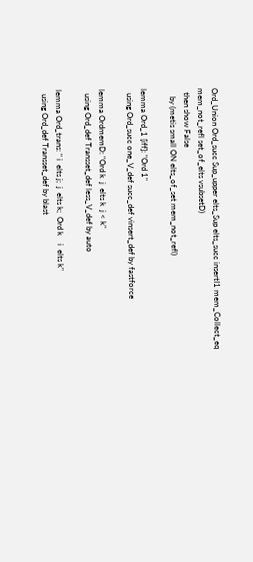Ord_Union Ord_succ Sup_upper elts_Sup elts_succ insertI1 mem_Collect_eq mem_not_refl set_of_elts vsubsetD)
  then show False
    by (metis small ON elts_of_set mem_not_refl)

lemma Ord_1 [iff]: "Ord 1"
  using Ord_succ one_V_def succ_def vinsert_def by fastforce

lemma OrdmemD: "Ord k  j  elts k  j < k"
  using Ord_def Transset_def less_V_def by auto

lemma Ord_trans: " i  elts j;  j  elts k;  Ord k    i  elts k"
  using Ord_def Transset_def by blast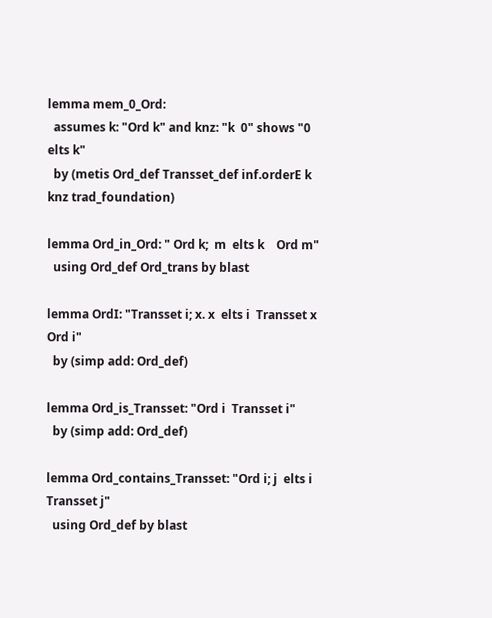lemma mem_0_Ord:
  assumes k: "Ord k" and knz: "k  0" shows "0  elts k"
  by (metis Ord_def Transset_def inf.orderE k knz trad_foundation)

lemma Ord_in_Ord: " Ord k;  m  elts k    Ord m"
  using Ord_def Ord_trans by blast

lemma OrdI: "Transset i; x. x  elts i  Transset x  Ord i"
  by (simp add: Ord_def)

lemma Ord_is_Transset: "Ord i  Transset i"
  by (simp add: Ord_def)

lemma Ord_contains_Transset: "Ord i; j  elts i  Transset j"
  using Ord_def by blast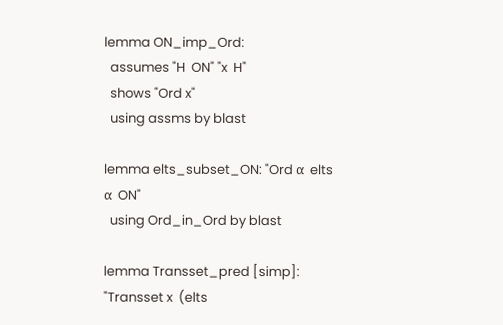lemma ON_imp_Ord:
  assumes "H  ON" "x  H"
  shows "Ord x"
  using assms by blast

lemma elts_subset_ON: "Ord α  elts α  ON"
  using Ord_in_Ord by blast

lemma Transset_pred [simp]: "Transset x  (elts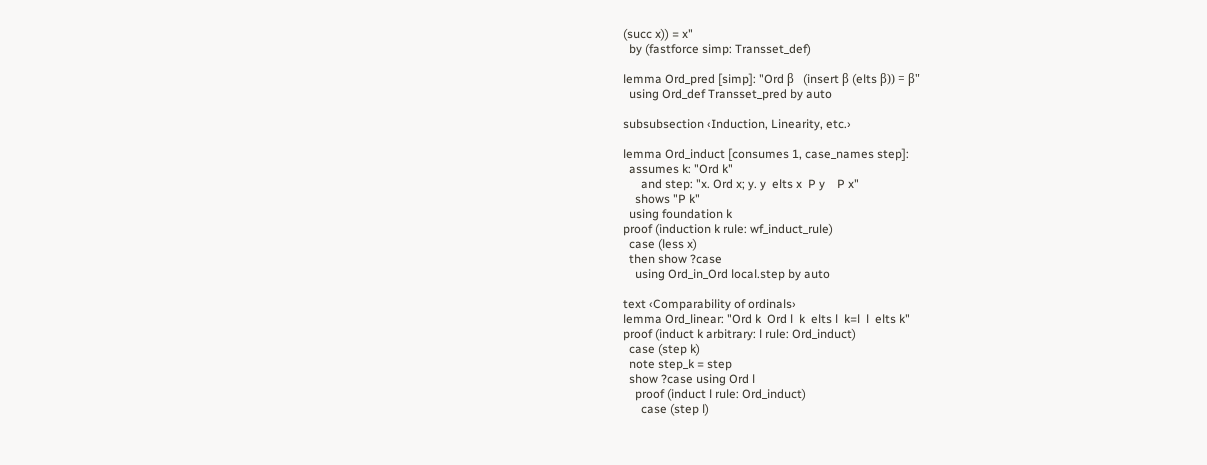(succ x)) = x"
  by (fastforce simp: Transset_def)

lemma Ord_pred [simp]: "Ord β   (insert β (elts β)) = β"
  using Ord_def Transset_pred by auto

subsubsection ‹Induction, Linearity, etc.›

lemma Ord_induct [consumes 1, case_names step]:
  assumes k: "Ord k"
      and step: "x. Ord x; y. y  elts x  P y    P x"
    shows "P k"
  using foundation k
proof (induction k rule: wf_induct_rule)
  case (less x)
  then show ?case
    using Ord_in_Ord local.step by auto

text ‹Comparability of ordinals›
lemma Ord_linear: "Ord k  Ord l  k  elts l  k=l  l  elts k"
proof (induct k arbitrary: l rule: Ord_induct)
  case (step k)
  note step_k = step
  show ?case using Ord l
    proof (induct l rule: Ord_induct)
      case (step l)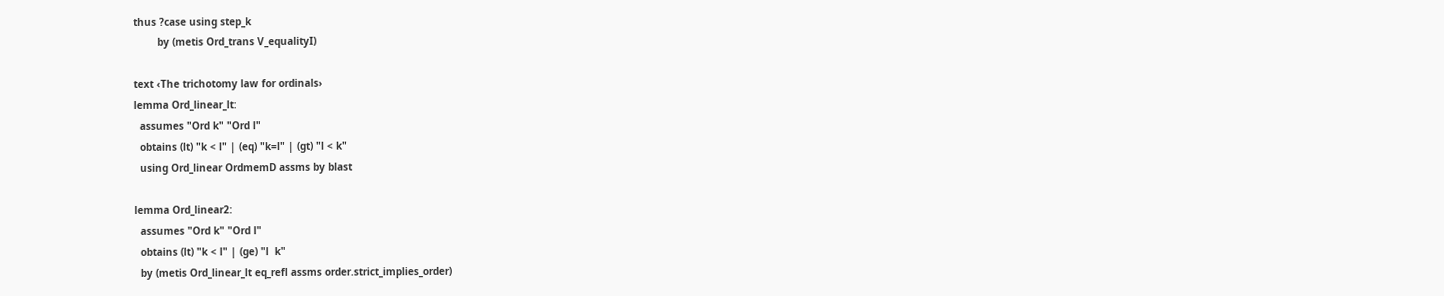thus ?case using step_k
        by (metis Ord_trans V_equalityI)

text ‹The trichotomy law for ordinals›
lemma Ord_linear_lt:
  assumes "Ord k" "Ord l"
  obtains (lt) "k < l" | (eq) "k=l" | (gt) "l < k"
  using Ord_linear OrdmemD assms by blast

lemma Ord_linear2:
  assumes "Ord k" "Ord l"
  obtains (lt) "k < l" | (ge) "l  k"
  by (metis Ord_linear_lt eq_refl assms order.strict_implies_order)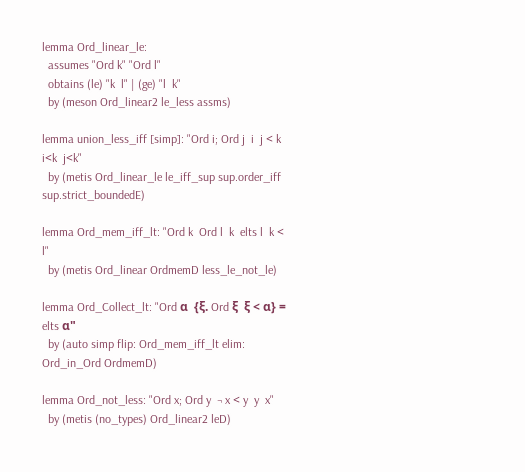lemma Ord_linear_le:
  assumes "Ord k" "Ord l"
  obtains (le) "k  l" | (ge) "l  k"
  by (meson Ord_linear2 le_less assms)

lemma union_less_iff [simp]: "Ord i; Ord j  i  j < k  i<k  j<k"
  by (metis Ord_linear_le le_iff_sup sup.order_iff sup.strict_boundedE)

lemma Ord_mem_iff_lt: "Ord k  Ord l  k  elts l  k < l"
  by (metis Ord_linear OrdmemD less_le_not_le)

lemma Ord_Collect_lt: "Ord α  {ξ. Ord ξ  ξ < α} = elts α"
  by (auto simp flip: Ord_mem_iff_lt elim: Ord_in_Ord OrdmemD)

lemma Ord_not_less: "Ord x; Ord y  ¬ x < y  y  x"
  by (metis (no_types) Ord_linear2 leD)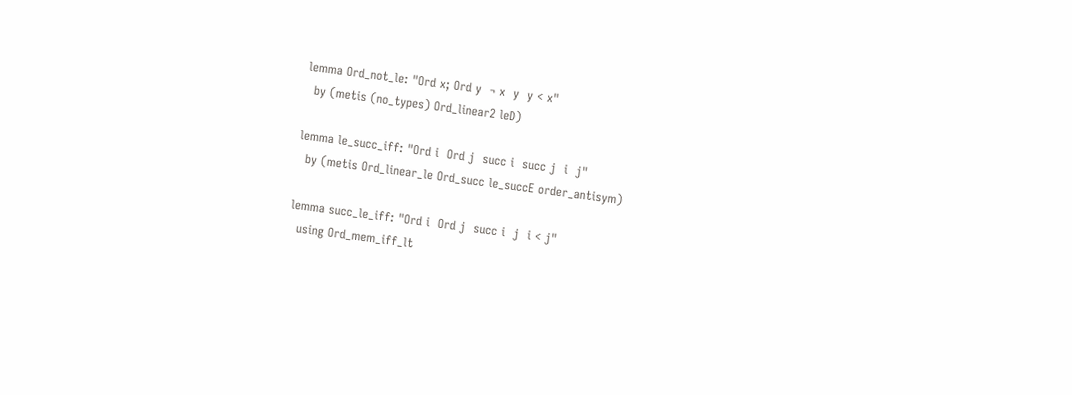lemma Ord_not_le: "Ord x; Ord y  ¬ x  y  y < x"
  by (metis (no_types) Ord_linear2 leD)

lemma le_succ_iff: "Ord i  Ord j  succ i  succ j  i  j"
  by (metis Ord_linear_le Ord_succ le_succE order_antisym)

lemma succ_le_iff: "Ord i  Ord j  succ i  j  i < j"
  using Ord_mem_iff_lt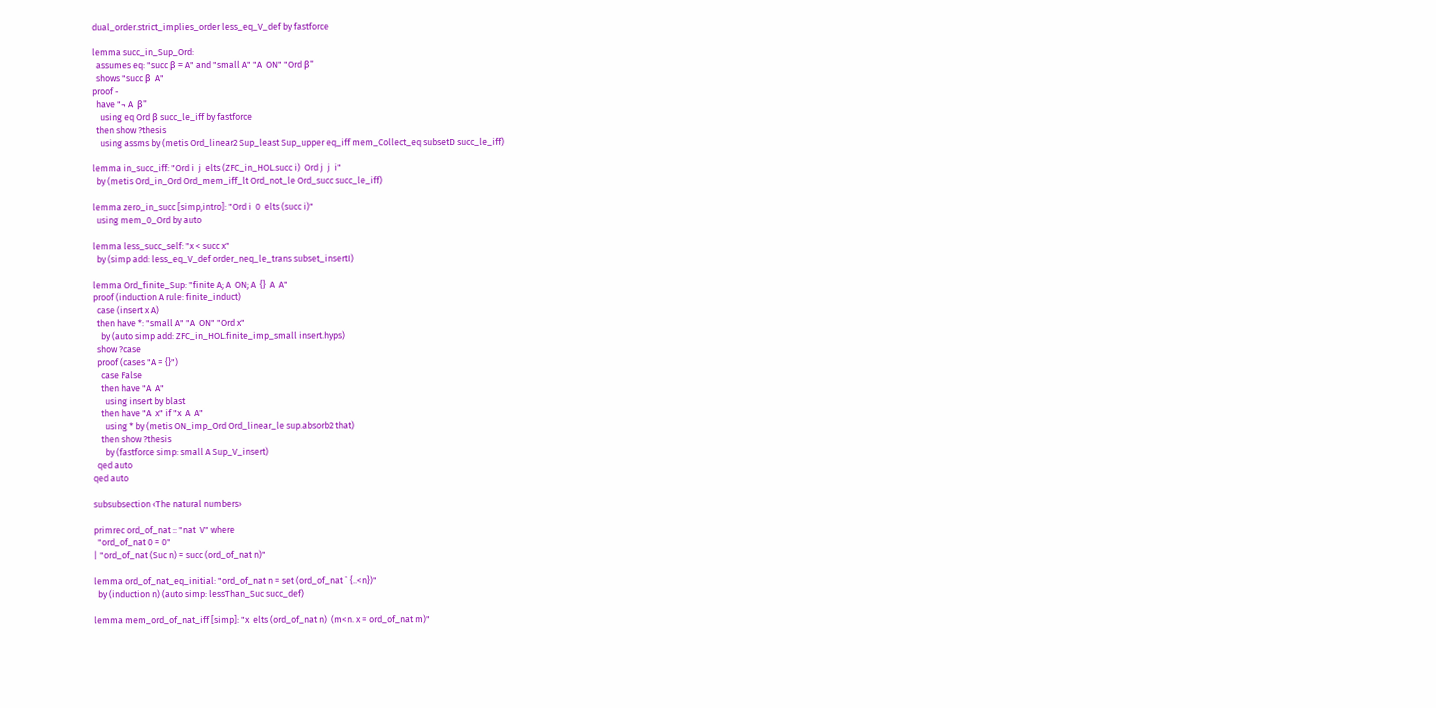dual_order.strict_implies_order less_eq_V_def by fastforce

lemma succ_in_Sup_Ord:
  assumes eq: "succ β = A" and "small A" "A  ON" "Ord β"
  shows "succ β  A"
proof -
  have "¬ A  β"
    using eq Ord β succ_le_iff by fastforce
  then show ?thesis
    using assms by (metis Ord_linear2 Sup_least Sup_upper eq_iff mem_Collect_eq subsetD succ_le_iff)

lemma in_succ_iff: "Ord i  j  elts (ZFC_in_HOL.succ i)  Ord j  j  i"
  by (metis Ord_in_Ord Ord_mem_iff_lt Ord_not_le Ord_succ succ_le_iff)

lemma zero_in_succ [simp,intro]: "Ord i  0  elts (succ i)"
  using mem_0_Ord by auto

lemma less_succ_self: "x < succ x"
  by (simp add: less_eq_V_def order_neq_le_trans subset_insertI)

lemma Ord_finite_Sup: "finite A; A  ON; A  {}  A  A"
proof (induction A rule: finite_induct)
  case (insert x A)
  then have *: "small A" "A  ON" "Ord x"
    by (auto simp add: ZFC_in_HOL.finite_imp_small insert.hyps)
  show ?case
  proof (cases "A = {}")
    case False
    then have "A  A"
      using insert by blast
    then have "A  x" if "x  A  A"
      using * by (metis ON_imp_Ord Ord_linear_le sup.absorb2 that)
    then show ?thesis
      by (fastforce simp: small A Sup_V_insert)
  qed auto
qed auto

subsubsection ‹The natural numbers›

primrec ord_of_nat :: "nat  V" where
  "ord_of_nat 0 = 0"
| "ord_of_nat (Suc n) = succ (ord_of_nat n)"

lemma ord_of_nat_eq_initial: "ord_of_nat n = set (ord_of_nat ` {..<n})"
  by (induction n) (auto simp: lessThan_Suc succ_def)

lemma mem_ord_of_nat_iff [simp]: "x  elts (ord_of_nat n)  (m<n. x = ord_of_nat m)"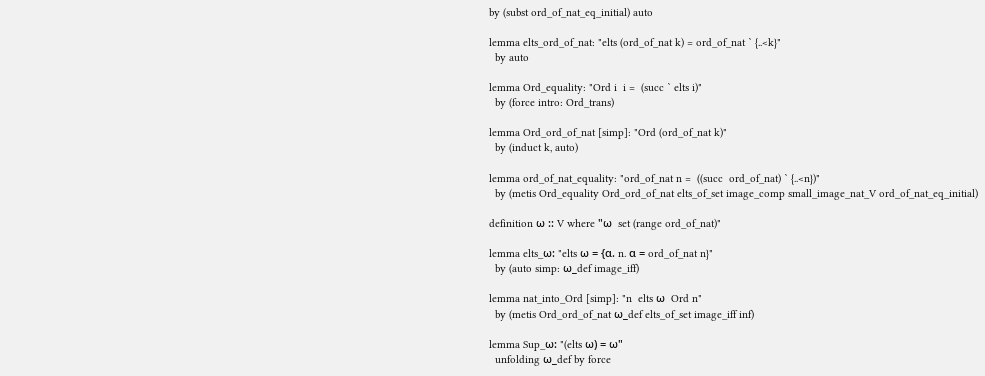by (subst ord_of_nat_eq_initial) auto

lemma elts_ord_of_nat: "elts (ord_of_nat k) = ord_of_nat ` {..<k}"
  by auto

lemma Ord_equality: "Ord i  i =  (succ ` elts i)"
  by (force intro: Ord_trans)

lemma Ord_ord_of_nat [simp]: "Ord (ord_of_nat k)"
  by (induct k, auto)

lemma ord_of_nat_equality: "ord_of_nat n =  ((succ  ord_of_nat) ` {..<n})"
  by (metis Ord_equality Ord_ord_of_nat elts_of_set image_comp small_image_nat_V ord_of_nat_eq_initial)

definition ω :: V where "ω  set (range ord_of_nat)"

lemma elts_ω: "elts ω = {α. n. α = ord_of_nat n}"
  by (auto simp: ω_def image_iff)

lemma nat_into_Ord [simp]: "n  elts ω  Ord n"
  by (metis Ord_ord_of_nat ω_def elts_of_set image_iff inf)

lemma Sup_ω: "(elts ω) = ω"
  unfolding ω_def by force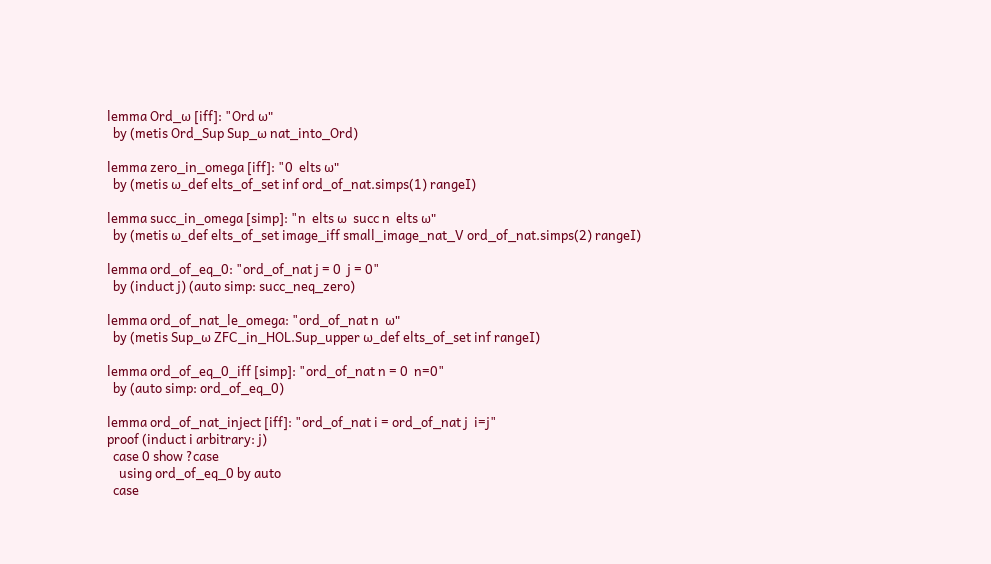lemma Ord_ω [iff]: "Ord ω"
  by (metis Ord_Sup Sup_ω nat_into_Ord)

lemma zero_in_omega [iff]: "0  elts ω"
  by (metis ω_def elts_of_set inf ord_of_nat.simps(1) rangeI)

lemma succ_in_omega [simp]: "n  elts ω  succ n  elts ω"
  by (metis ω_def elts_of_set image_iff small_image_nat_V ord_of_nat.simps(2) rangeI)

lemma ord_of_eq_0: "ord_of_nat j = 0  j = 0"
  by (induct j) (auto simp: succ_neq_zero)

lemma ord_of_nat_le_omega: "ord_of_nat n  ω"
  by (metis Sup_ω ZFC_in_HOL.Sup_upper ω_def elts_of_set inf rangeI)

lemma ord_of_eq_0_iff [simp]: "ord_of_nat n = 0  n=0"
  by (auto simp: ord_of_eq_0)

lemma ord_of_nat_inject [iff]: "ord_of_nat i = ord_of_nat j  i=j"
proof (induct i arbitrary: j)
  case 0 show ?case
    using ord_of_eq_0 by auto
  case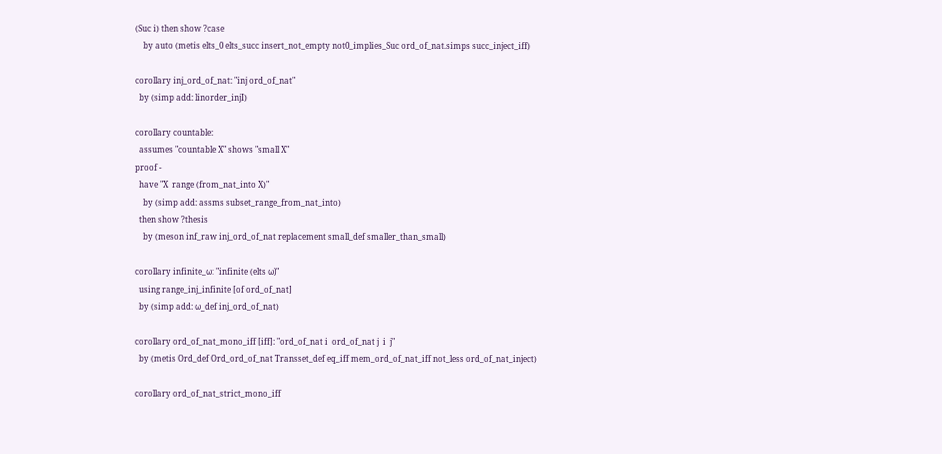(Suc i) then show ?case
    by auto (metis elts_0 elts_succ insert_not_empty not0_implies_Suc ord_of_nat.simps succ_inject_iff)

corollary inj_ord_of_nat: "inj ord_of_nat"
  by (simp add: linorder_injI)

corollary countable:
  assumes "countable X" shows "small X"
proof -
  have "X  range (from_nat_into X)"
    by (simp add: assms subset_range_from_nat_into)
  then show ?thesis
    by (meson inf_raw inj_ord_of_nat replacement small_def smaller_than_small)

corollary infinite_ω: "infinite (elts ω)"
  using range_inj_infinite [of ord_of_nat]
  by (simp add: ω_def inj_ord_of_nat)

corollary ord_of_nat_mono_iff [iff]: "ord_of_nat i  ord_of_nat j  i  j"
  by (metis Ord_def Ord_ord_of_nat Transset_def eq_iff mem_ord_of_nat_iff not_less ord_of_nat_inject)

corollary ord_of_nat_strict_mono_iff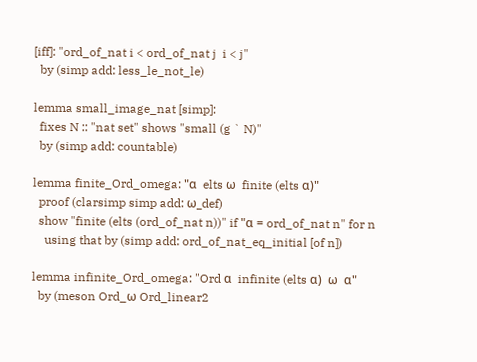[iff]: "ord_of_nat i < ord_of_nat j  i < j"
  by (simp add: less_le_not_le)

lemma small_image_nat [simp]:
  fixes N :: "nat set" shows "small (g ` N)"
  by (simp add: countable)

lemma finite_Ord_omega: "α  elts ω  finite (elts α)"
  proof (clarsimp simp add: ω_def)
  show "finite (elts (ord_of_nat n))" if "α = ord_of_nat n" for n
    using that by (simp add: ord_of_nat_eq_initial [of n])

lemma infinite_Ord_omega: "Ord α  infinite (elts α)  ω  α"
  by (meson Ord_ω Ord_linear2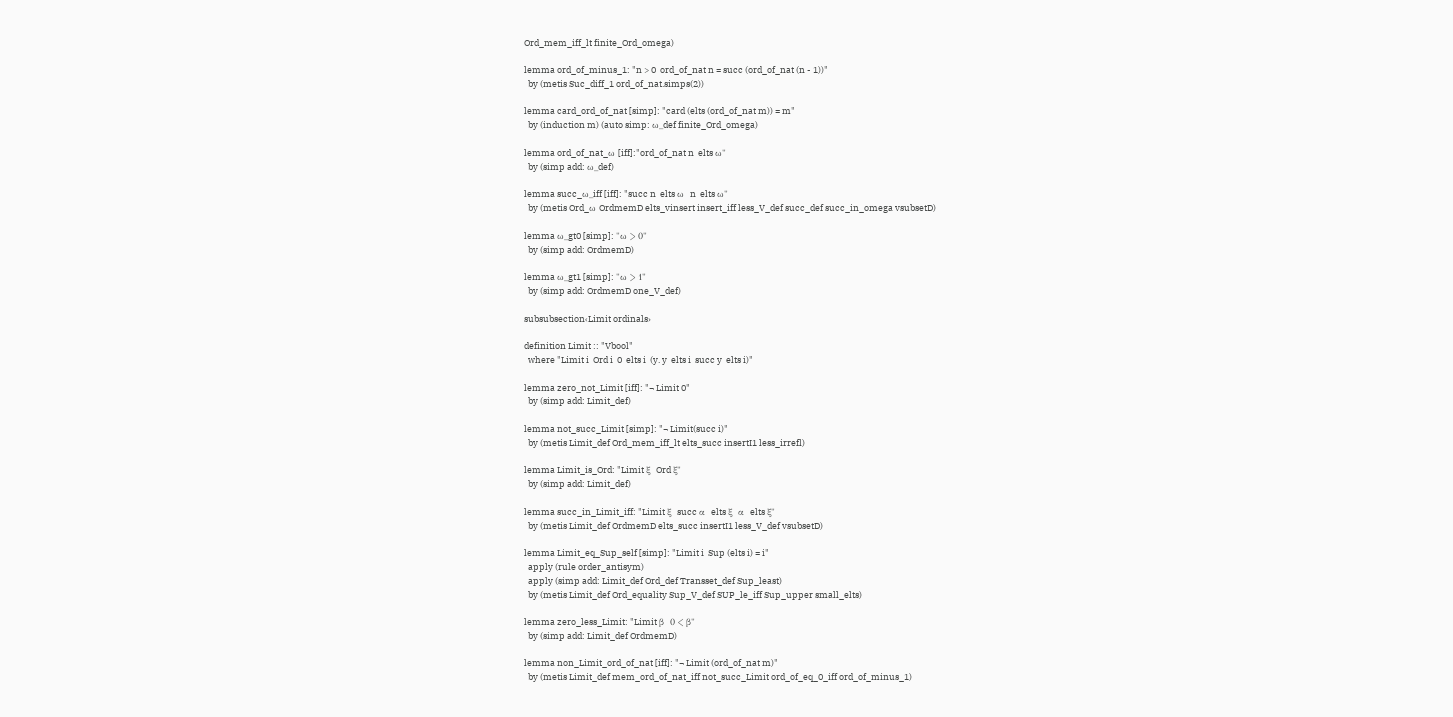Ord_mem_iff_lt finite_Ord_omega)

lemma ord_of_minus_1: "n > 0  ord_of_nat n = succ (ord_of_nat (n - 1))"
  by (metis Suc_diff_1 ord_of_nat.simps(2))

lemma card_ord_of_nat [simp]: "card (elts (ord_of_nat m)) = m"
  by (induction m) (auto simp: ω_def finite_Ord_omega)

lemma ord_of_nat_ω [iff]:"ord_of_nat n  elts ω"
  by (simp add: ω_def)

lemma succ_ω_iff [iff]: "succ n  elts ω  n  elts ω"
  by (metis Ord_ω OrdmemD elts_vinsert insert_iff less_V_def succ_def succ_in_omega vsubsetD)

lemma ω_gt0 [simp]: "ω > 0"
  by (simp add: OrdmemD)

lemma ω_gt1 [simp]: "ω > 1"
  by (simp add: OrdmemD one_V_def)

subsubsection‹Limit ordinals›

definition Limit :: "Vbool"
  where "Limit i  Ord i  0  elts i  (y. y  elts i  succ y  elts i)"

lemma zero_not_Limit [iff]: "¬ Limit 0"
  by (simp add: Limit_def)

lemma not_succ_Limit [simp]: "¬ Limit(succ i)"
  by (metis Limit_def Ord_mem_iff_lt elts_succ insertI1 less_irrefl)

lemma Limit_is_Ord: "Limit ξ  Ord ξ"
  by (simp add: Limit_def)

lemma succ_in_Limit_iff: "Limit ξ  succ α  elts ξ  α  elts ξ"
  by (metis Limit_def OrdmemD elts_succ insertI1 less_V_def vsubsetD)

lemma Limit_eq_Sup_self [simp]: "Limit i  Sup (elts i) = i"
  apply (rule order_antisym)
  apply (simp add: Limit_def Ord_def Transset_def Sup_least)
  by (metis Limit_def Ord_equality Sup_V_def SUP_le_iff Sup_upper small_elts)

lemma zero_less_Limit: "Limit β  0 < β"
  by (simp add: Limit_def OrdmemD)

lemma non_Limit_ord_of_nat [iff]: "¬ Limit (ord_of_nat m)"
  by (metis Limit_def mem_ord_of_nat_iff not_succ_Limit ord_of_eq_0_iff ord_of_minus_1)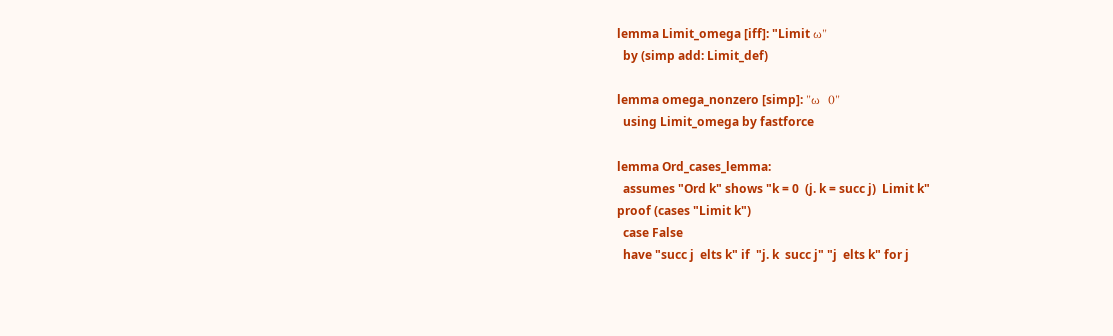lemma Limit_omega [iff]: "Limit ω"
  by (simp add: Limit_def)

lemma omega_nonzero [simp]: "ω  0"
  using Limit_omega by fastforce

lemma Ord_cases_lemma:
  assumes "Ord k" shows "k = 0  (j. k = succ j)  Limit k"
proof (cases "Limit k")
  case False
  have "succ j  elts k" if  "j. k  succ j" "j  elts k" for j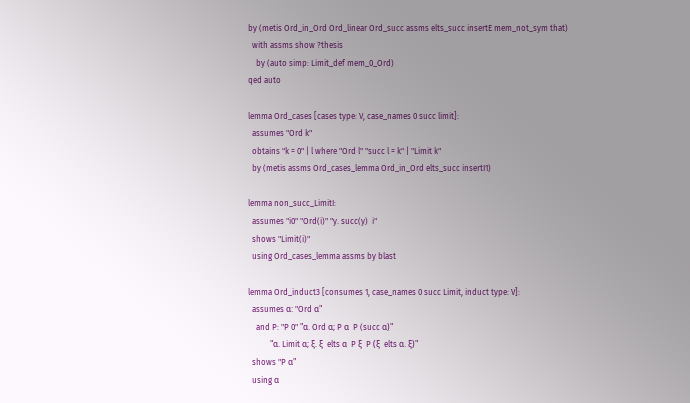by (metis Ord_in_Ord Ord_linear Ord_succ assms elts_succ insertE mem_not_sym that)
  with assms show ?thesis
    by (auto simp: Limit_def mem_0_Ord)
qed auto

lemma Ord_cases [cases type: V, case_names 0 succ limit]:
  assumes "Ord k"
  obtains "k = 0" | l where "Ord l" "succ l = k" | "Limit k"
  by (metis assms Ord_cases_lemma Ord_in_Ord elts_succ insertI1)

lemma non_succ_LimitI:
  assumes "i0" "Ord(i)" "y. succ(y)  i"
  shows "Limit(i)"
  using Ord_cases_lemma assms by blast

lemma Ord_induct3 [consumes 1, case_names 0 succ Limit, induct type: V]:
  assumes α: "Ord α"
    and P: "P 0" "α. Ord α; P α  P (succ α)"
           "α. Limit α; ξ. ξ  elts α  P ξ  P (ξ  elts α. ξ)"
  shows "P α"
  using α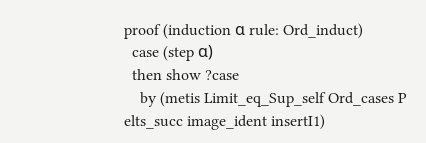proof (induction α rule: Ord_induct)
  case (step α)
  then show ?case
    by (metis Limit_eq_Sup_self Ord_cases P elts_succ image_ident insertI1)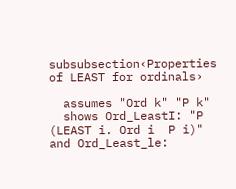subsubsection‹Properties of LEAST for ordinals›

  assumes "Ord k" "P k"
  shows Ord_LeastI: "P (LEAST i. Ord i  P i)" and Ord_Least_le: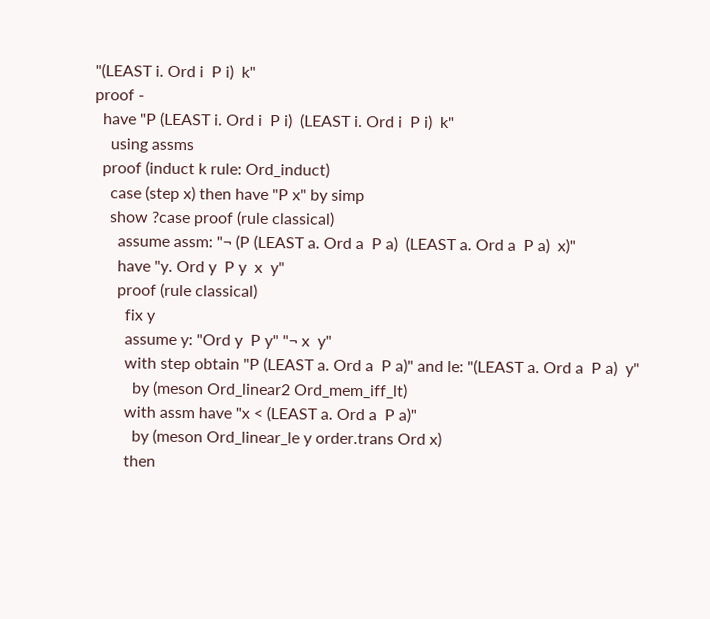"(LEAST i. Ord i  P i)  k"
proof -
  have "P (LEAST i. Ord i  P i)  (LEAST i. Ord i  P i)  k"
    using assms
  proof (induct k rule: Ord_induct)
    case (step x) then have "P x" by simp
    show ?case proof (rule classical)
      assume assm: "¬ (P (LEAST a. Ord a  P a)  (LEAST a. Ord a  P a)  x)"
      have "y. Ord y  P y  x  y"
      proof (rule classical)
        fix y
        assume y: "Ord y  P y" "¬ x  y"
        with step obtain "P (LEAST a. Ord a  P a)" and le: "(LEAST a. Ord a  P a)  y"
          by (meson Ord_linear2 Ord_mem_iff_lt)
        with assm have "x < (LEAST a. Ord a  P a)"
          by (meson Ord_linear_le y order.trans Ord x)
        then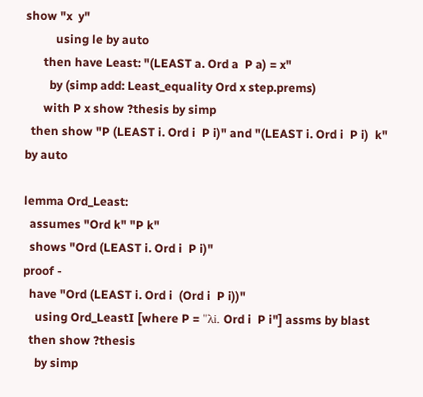show "x  y"
          using le by auto
      then have Least: "(LEAST a. Ord a  P a) = x"
        by (simp add: Least_equality Ord x step.prems)
      with P x show ?thesis by simp
  then show "P (LEAST i. Ord i  P i)" and "(LEAST i. Ord i  P i)  k" by auto

lemma Ord_Least:
  assumes "Ord k" "P k"
  shows "Ord (LEAST i. Ord i  P i)"
proof -
  have "Ord (LEAST i. Ord i  (Ord i  P i))"
    using Ord_LeastI [where P = "λi. Ord i  P i"] assms by blast
  then show ?thesis
    by simp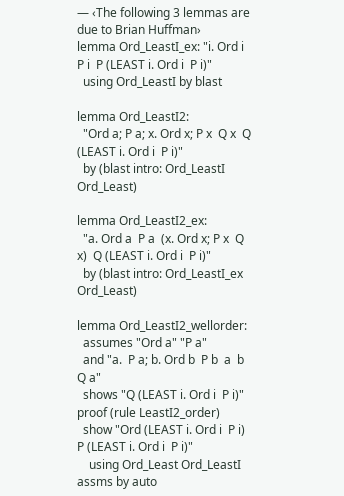― ‹The following 3 lemmas are due to Brian Huffman›
lemma Ord_LeastI_ex: "i. Ord i  P i  P (LEAST i. Ord i  P i)"
  using Ord_LeastI by blast

lemma Ord_LeastI2:
  "Ord a; P a; x. Ord x; P x  Q x  Q (LEAST i. Ord i  P i)"
  by (blast intro: Ord_LeastI Ord_Least)

lemma Ord_LeastI2_ex:
  "a. Ord a  P a  (x. Ord x; P x  Q x)  Q (LEAST i. Ord i  P i)"
  by (blast intro: Ord_LeastI_ex Ord_Least)

lemma Ord_LeastI2_wellorder:
  assumes "Ord a" "P a"
  and "a.  P a; b. Ord b  P b  a  b   Q a"
  shows "Q (LEAST i. Ord i  P i)"
proof (rule LeastI2_order)
  show "Ord (LEAST i. Ord i  P i)  P (LEAST i. Ord i  P i)"
    using Ord_Least Ord_LeastI assms by auto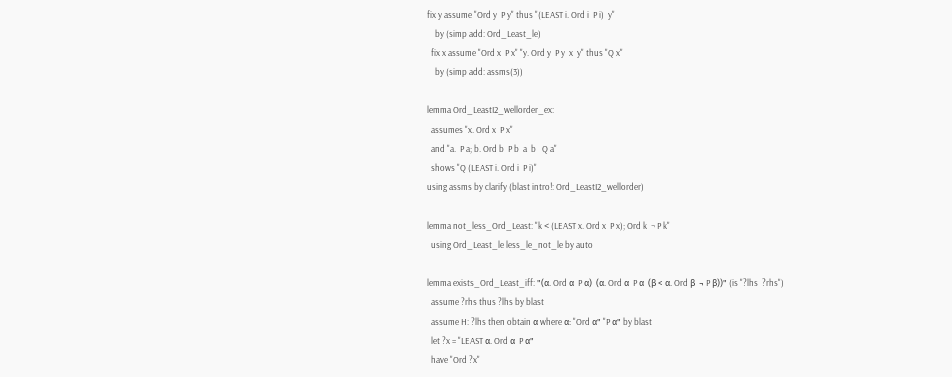fix y assume "Ord y  P y" thus "(LEAST i. Ord i  P i)  y"
    by (simp add: Ord_Least_le)
  fix x assume "Ord x  P x" "y. Ord y  P y  x  y" thus "Q x"
    by (simp add: assms(3))

lemma Ord_LeastI2_wellorder_ex:
  assumes "x. Ord x  P x"
  and "a.  P a; b. Ord b  P b  a  b   Q a"
  shows "Q (LEAST i. Ord i  P i)"
using assms by clarify (blast intro!: Ord_LeastI2_wellorder)

lemma not_less_Ord_Least: "k < (LEAST x. Ord x  P x); Ord k  ¬ P k"
  using Ord_Least_le less_le_not_le by auto

lemma exists_Ord_Least_iff: "(α. Ord α  P α)  (α. Ord α  P α  (β < α. Ord β  ¬ P β))" (is "?lhs  ?rhs")
  assume ?rhs thus ?lhs by blast
  assume H: ?lhs then obtain α where α: "Ord α" "P α" by blast
  let ?x = "LEAST α. Ord α  P α"
  have "Ord ?x"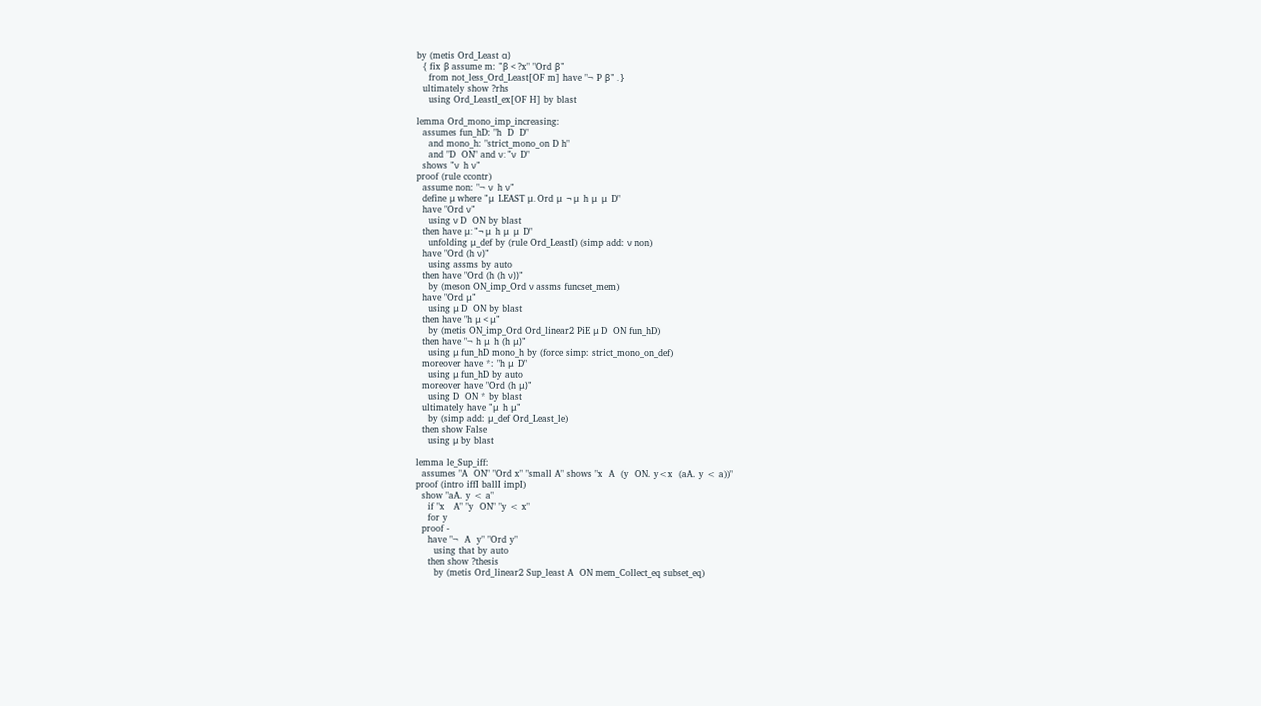by (metis Ord_Least α)
  { fix β assume m: "β < ?x" "Ord β"
    from not_less_Ord_Least[OF m] have "¬ P β" . }
  ultimately show ?rhs
    using Ord_LeastI_ex[OF H] by blast

lemma Ord_mono_imp_increasing:
  assumes fun_hD: "h  D  D"
    and mono_h: "strict_mono_on D h"
    and "D  ON" and ν: "ν  D"
  shows "ν  h ν"
proof (rule ccontr)
  assume non: "¬ ν  h ν"
  define μ where "μ  LEAST μ. Ord μ  ¬ μ  h μ  μ  D"
  have "Ord ν"
    using ν D  ON by blast
  then have μ: "¬ μ  h μ  μ  D"
    unfolding μ_def by (rule Ord_LeastI) (simp add: ν non)
  have "Ord (h ν)"
    using assms by auto
  then have "Ord (h (h ν))"
    by (meson ON_imp_Ord ν assms funcset_mem)
  have "Ord μ"
    using μ D  ON by blast
  then have "h μ < μ"
    by (metis ON_imp_Ord Ord_linear2 PiE μ D  ON fun_hD)
  then have "¬ h μ  h (h μ)"
    using μ fun_hD mono_h by (force simp: strict_mono_on_def)
  moreover have *: "h μ  D"
    using μ fun_hD by auto
  moreover have "Ord (h μ)"
    using D  ON * by blast
  ultimately have "μ  h μ"
    by (simp add: μ_def Ord_Least_le)
  then show False
    using μ by blast

lemma le_Sup_iff:
  assumes "A  ON" "Ord x" "small A" shows "x  A  (y  ON. y<x  (aA. y < a))"
proof (intro iffI ballI impI)
  show "aA. y < a"
    if "x   A" "y  ON" "y < x"
    for y
  proof -
    have "¬  A  y" "Ord y"
      using that by auto
    then show ?thesis
      by (metis Ord_linear2 Sup_least A  ON mem_Collect_eq subset_eq)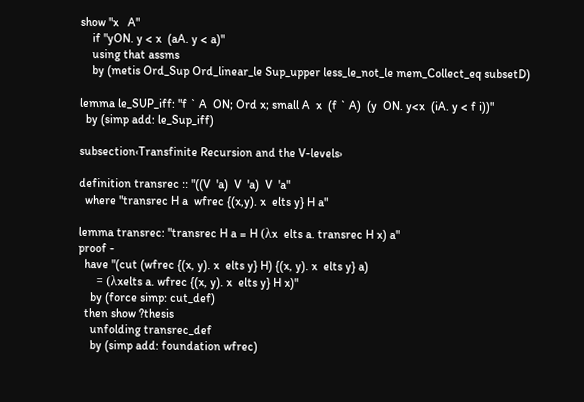show "x   A"
    if "yON. y < x  (aA. y < a)"
    using that assms
    by (metis Ord_Sup Ord_linear_le Sup_upper less_le_not_le mem_Collect_eq subsetD)

lemma le_SUP_iff: "f ` A  ON; Ord x; small A  x  (f ` A)  (y  ON. y<x  (iA. y < f i))"
  by (simp add: le_Sup_iff)

subsection‹Transfinite Recursion and the V-levels›

definition transrec :: "((V  'a)  V  'a)  V  'a"
  where "transrec H a  wfrec {(x,y). x  elts y} H a"

lemma transrec: "transrec H a = H (λx  elts a. transrec H x) a"
proof -
  have "(cut (wfrec {(x, y). x  elts y} H) {(x, y). x  elts y} a)
      = (λxelts a. wfrec {(x, y). x  elts y} H x)"
    by (force simp: cut_def)
  then show ?thesis
    unfolding transrec_def
    by (simp add: foundation wfrec)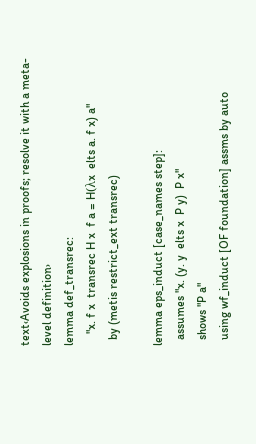text‹Avoids explosions in proofs; resolve it with a meta-level definition›
lemma def_transrec:
    "x. f x  transrec H x  f a = H(λx  elts a. f x) a"
  by (metis restrict_ext transrec)

lemma eps_induct [case_names step]:
  assumes "x. (y. y  elts x  P y)  P x"
  shows "P a"
  using wf_induct [OF foundation] assms by auto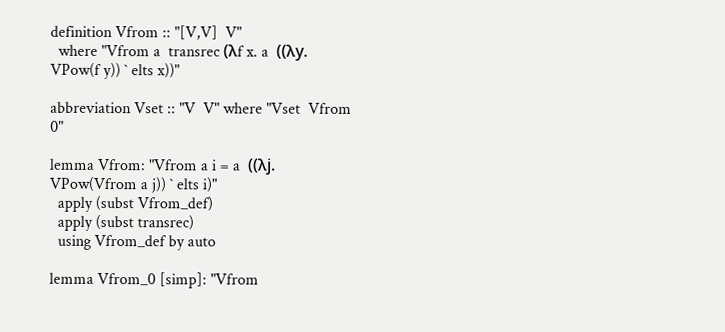definition Vfrom :: "[V,V]  V"
  where "Vfrom a  transrec (λf x. a  ((λy. VPow(f y)) ` elts x))"

abbreviation Vset :: "V  V" where "Vset  Vfrom 0"

lemma Vfrom: "Vfrom a i = a  ((λj. VPow(Vfrom a j)) ` elts i)"
  apply (subst Vfrom_def)
  apply (subst transrec)
  using Vfrom_def by auto

lemma Vfrom_0 [simp]: "Vfrom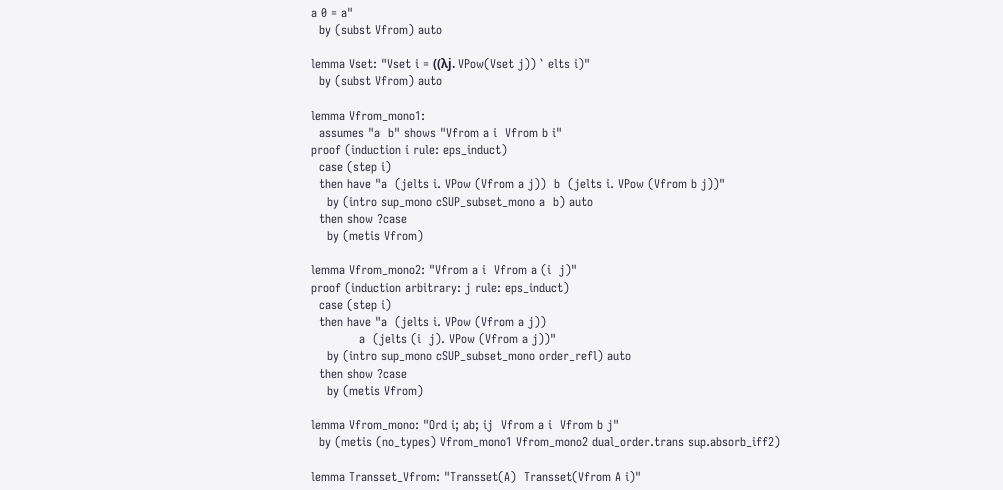a 0 = a"
  by (subst Vfrom) auto

lemma Vset: "Vset i = ((λj. VPow(Vset j)) ` elts i)"
  by (subst Vfrom) auto

lemma Vfrom_mono1:
  assumes "a  b" shows "Vfrom a i  Vfrom b i"
proof (induction i rule: eps_induct)
  case (step i)
  then have "a  (jelts i. VPow (Vfrom a j))  b  (jelts i. VPow (Vfrom b j))"
    by (intro sup_mono cSUP_subset_mono a  b) auto
  then show ?case
    by (metis Vfrom)

lemma Vfrom_mono2: "Vfrom a i  Vfrom a (i  j)"
proof (induction arbitrary: j rule: eps_induct)
  case (step i)
  then have "a  (jelts i. VPow (Vfrom a j))
            a  (jelts (i  j). VPow (Vfrom a j))"
    by (intro sup_mono cSUP_subset_mono order_refl) auto
  then show ?case
    by (metis Vfrom)

lemma Vfrom_mono: "Ord i; ab; ij  Vfrom a i  Vfrom b j"
  by (metis (no_types) Vfrom_mono1 Vfrom_mono2 dual_order.trans sup.absorb_iff2)

lemma Transset_Vfrom: "Transset(A)  Transset(Vfrom A i)"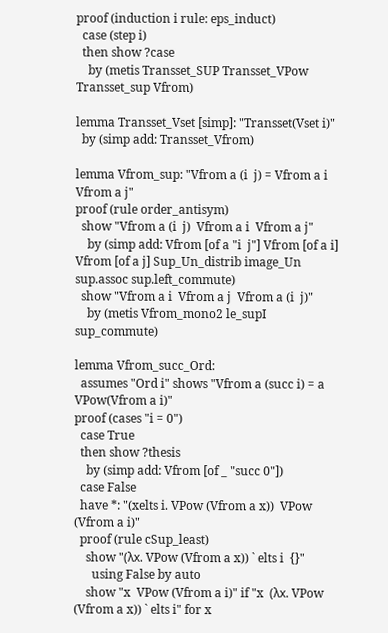proof (induction i rule: eps_induct)
  case (step i)
  then show ?case
    by (metis Transset_SUP Transset_VPow Transset_sup Vfrom)

lemma Transset_Vset [simp]: "Transset(Vset i)"
  by (simp add: Transset_Vfrom)

lemma Vfrom_sup: "Vfrom a (i  j) = Vfrom a i  Vfrom a j"
proof (rule order_antisym)
  show "Vfrom a (i  j)  Vfrom a i  Vfrom a j"
    by (simp add: Vfrom [of a "i  j"] Vfrom [of a i] Vfrom [of a j] Sup_Un_distrib image_Un sup.assoc sup.left_commute)
  show "Vfrom a i  Vfrom a j  Vfrom a (i  j)"
    by (metis Vfrom_mono2 le_supI sup_commute)

lemma Vfrom_succ_Ord:
  assumes "Ord i" shows "Vfrom a (succ i) = a  VPow(Vfrom a i)"
proof (cases "i = 0")
  case True
  then show ?thesis
    by (simp add: Vfrom [of _ "succ 0"])
  case False
  have *: "(xelts i. VPow (Vfrom a x))  VPow (Vfrom a i)"
  proof (rule cSup_least)
    show "(λx. VPow (Vfrom a x)) ` elts i  {}"
      using False by auto
    show "x  VPow (Vfrom a i)" if "x  (λx. VPow (Vfrom a x)) ` elts i" for x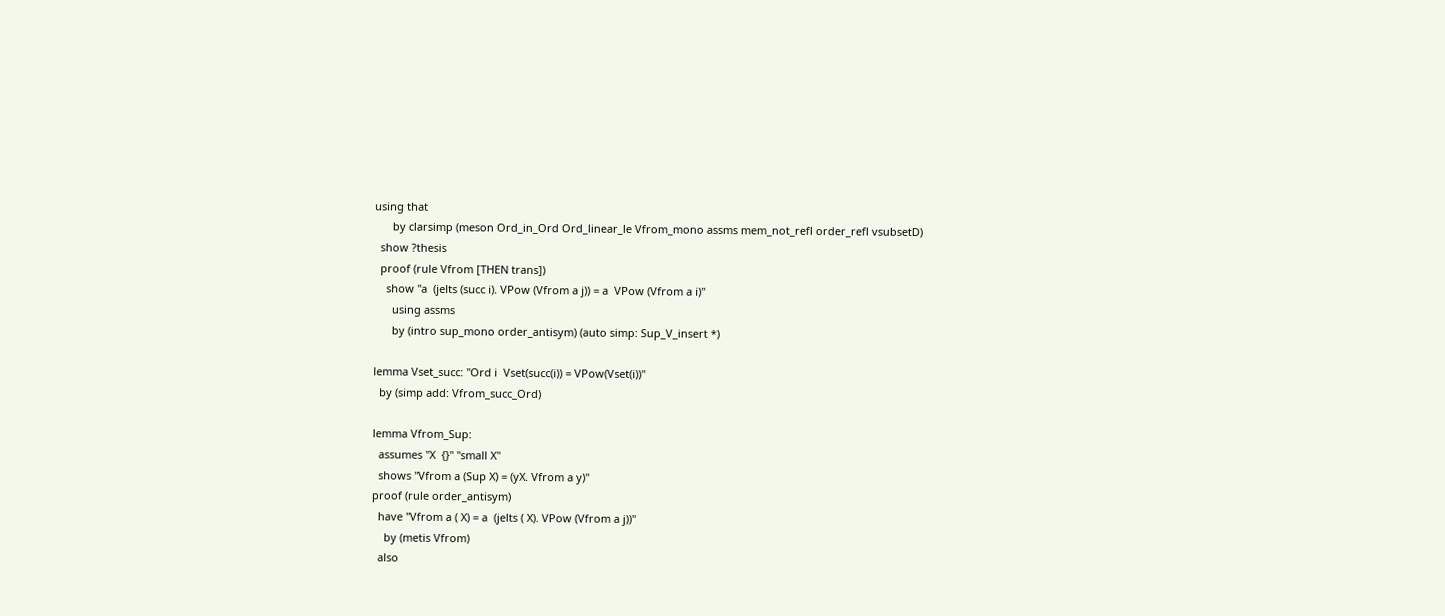using that
      by clarsimp (meson Ord_in_Ord Ord_linear_le Vfrom_mono assms mem_not_refl order_refl vsubsetD)
  show ?thesis
  proof (rule Vfrom [THEN trans])
    show "a  (jelts (succ i). VPow (Vfrom a j)) = a  VPow (Vfrom a i)"
      using assms
      by (intro sup_mono order_antisym) (auto simp: Sup_V_insert *)

lemma Vset_succ: "Ord i  Vset(succ(i)) = VPow(Vset(i))"
  by (simp add: Vfrom_succ_Ord)

lemma Vfrom_Sup:
  assumes "X  {}" "small X"
  shows "Vfrom a (Sup X) = (yX. Vfrom a y)"
proof (rule order_antisym)
  have "Vfrom a ( X) = a  (jelts ( X). VPow (Vfrom a j))"
    by (metis Vfrom)
  also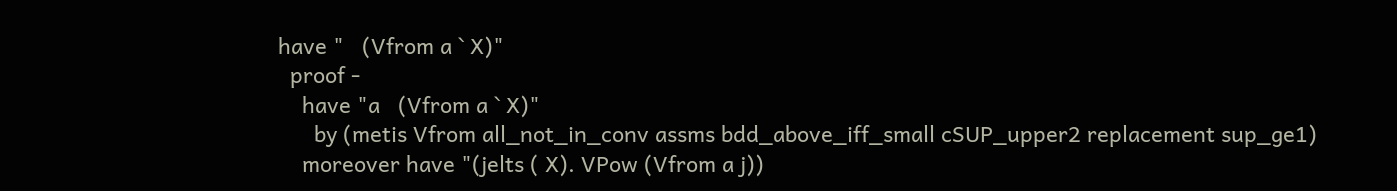have "   (Vfrom a ` X)"
  proof -
    have "a   (Vfrom a ` X)"
      by (metis Vfrom all_not_in_conv assms bdd_above_iff_small cSUP_upper2 replacement sup_ge1)
    moreover have "(jelts ( X). VPow (Vfrom a j))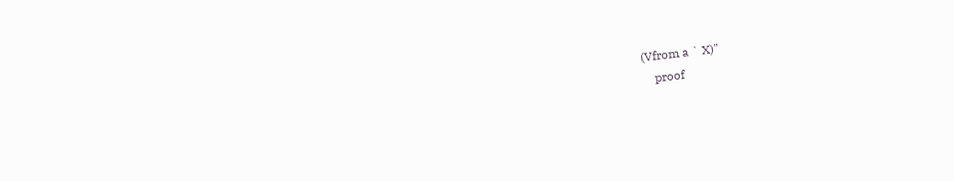(Vfrom a ` X)"
    proof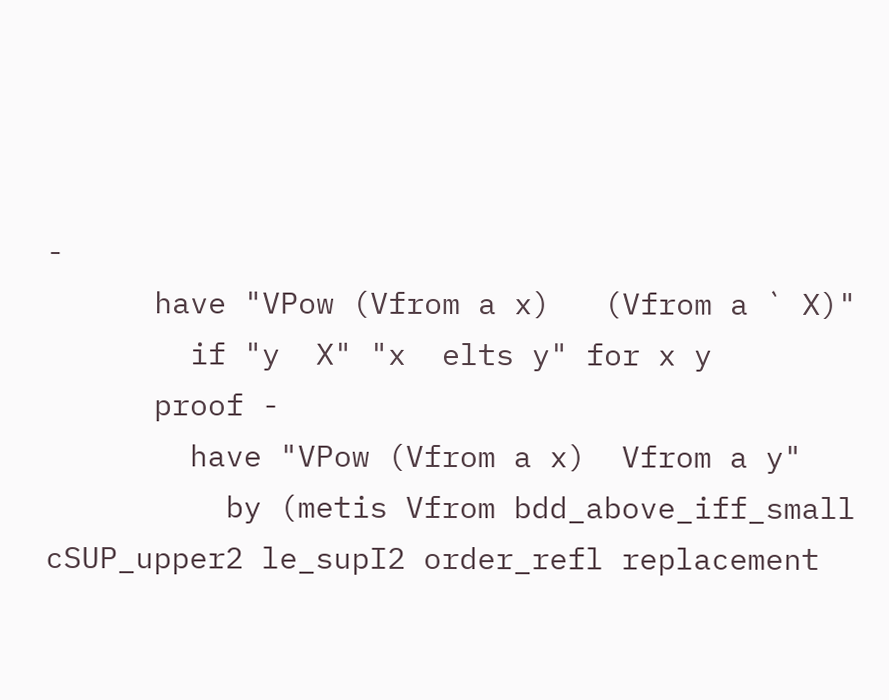-
      have "VPow (Vfrom a x)   (Vfrom a ` X)"
        if "y  X" "x  elts y" for x y
      proof -
        have "VPow (Vfrom a x)  Vfrom a y"
          by (metis Vfrom bdd_above_iff_small cSUP_upper2 le_supI2 order_refl replacement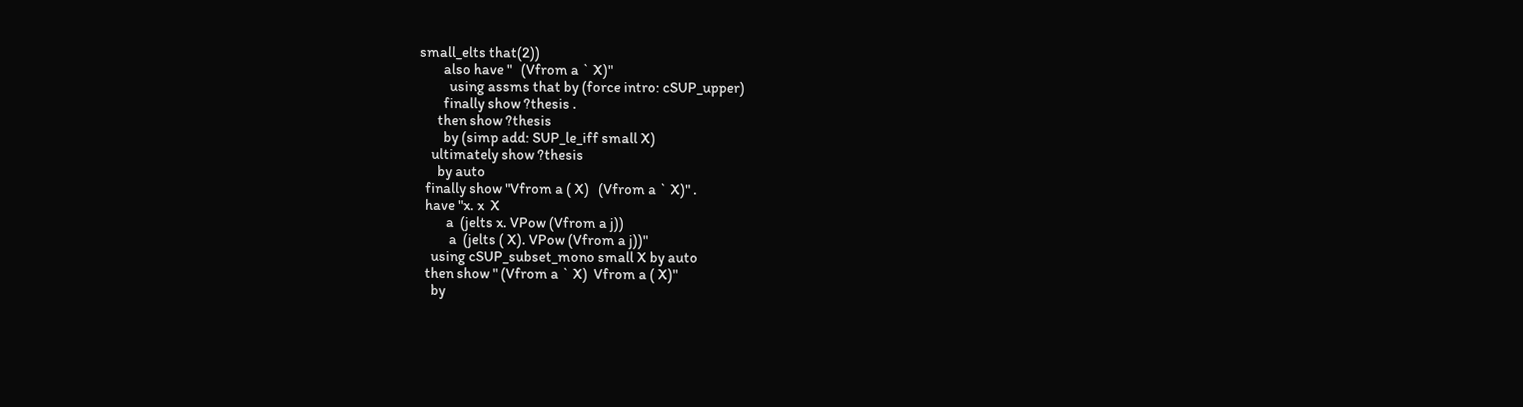small_elts that(2))
        also have "   (Vfrom a ` X)"
          using assms that by (force intro: cSUP_upper)
        finally show ?thesis .
      then show ?thesis
        by (simp add: SUP_le_iff small X)
    ultimately show ?thesis
      by auto
  finally show "Vfrom a ( X)   (Vfrom a ` X)" .
  have "x. x  X
         a  (jelts x. VPow (Vfrom a j))
          a  (jelts ( X). VPow (Vfrom a j))"
    using cSUP_subset_mono small X by auto
  then show " (Vfrom a ` X)  Vfrom a ( X)"
    by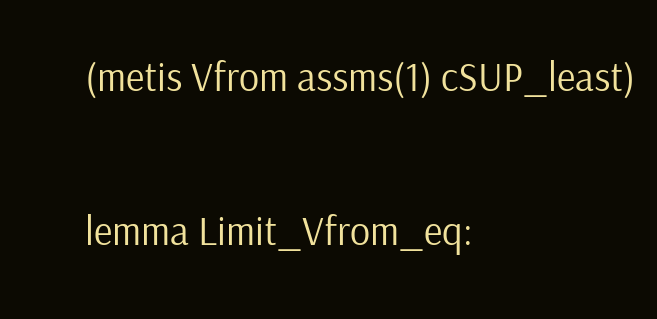(metis Vfrom assms(1) cSUP_least)

lemma Limit_Vfrom_eq: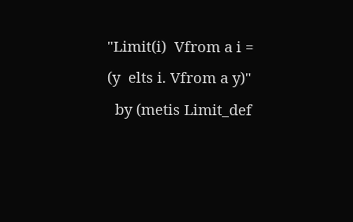"Limit(i)  Vfrom a i = (y  elts i. Vfrom a y)"
  by (metis Limit_def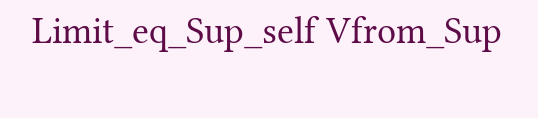Limit_eq_Sup_self Vfrom_Sup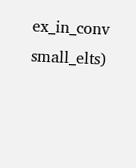ex_in_conv small_elts)